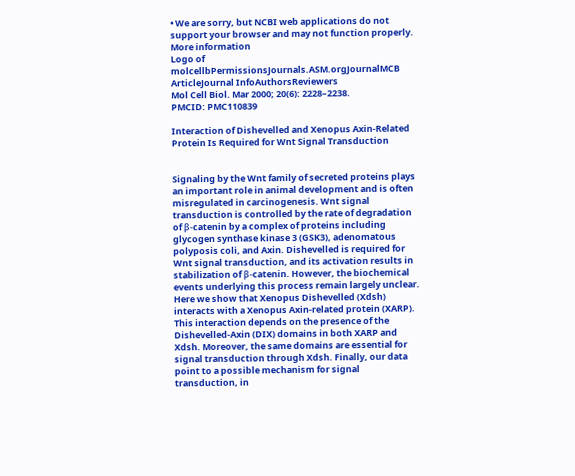• We are sorry, but NCBI web applications do not support your browser and may not function properly. More information
Logo of molcellbPermissionsJournals.ASM.orgJournalMCB ArticleJournal InfoAuthorsReviewers
Mol Cell Biol. Mar 2000; 20(6): 2228–2238.
PMCID: PMC110839

Interaction of Dishevelled and Xenopus Axin-Related Protein Is Required for Wnt Signal Transduction


Signaling by the Wnt family of secreted proteins plays an important role in animal development and is often misregulated in carcinogenesis. Wnt signal transduction is controlled by the rate of degradation of β-catenin by a complex of proteins including glycogen synthase kinase 3 (GSK3), adenomatous polyposis coli, and Axin. Dishevelled is required for Wnt signal transduction, and its activation results in stabilization of β-catenin. However, the biochemical events underlying this process remain largely unclear. Here we show that Xenopus Dishevelled (Xdsh) interacts with a Xenopus Axin-related protein (XARP). This interaction depends on the presence of the Dishevelled-Axin (DIX) domains in both XARP and Xdsh. Moreover, the same domains are essential for signal transduction through Xdsh. Finally, our data point to a possible mechanism for signal transduction, in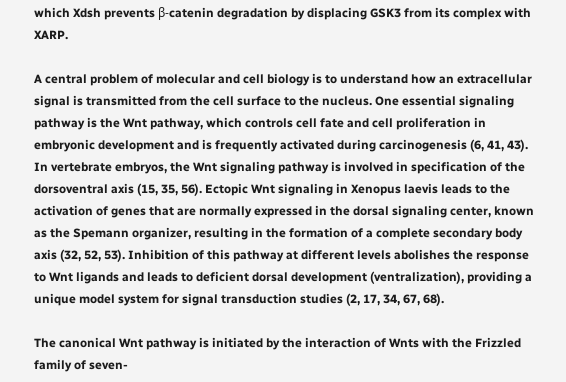which Xdsh prevents β-catenin degradation by displacing GSK3 from its complex with XARP.

A central problem of molecular and cell biology is to understand how an extracellular signal is transmitted from the cell surface to the nucleus. One essential signaling pathway is the Wnt pathway, which controls cell fate and cell proliferation in embryonic development and is frequently activated during carcinogenesis (6, 41, 43). In vertebrate embryos, the Wnt signaling pathway is involved in specification of the dorsoventral axis (15, 35, 56). Ectopic Wnt signaling in Xenopus laevis leads to the activation of genes that are normally expressed in the dorsal signaling center, known as the Spemann organizer, resulting in the formation of a complete secondary body axis (32, 52, 53). Inhibition of this pathway at different levels abolishes the response to Wnt ligands and leads to deficient dorsal development (ventralization), providing a unique model system for signal transduction studies (2, 17, 34, 67, 68).

The canonical Wnt pathway is initiated by the interaction of Wnts with the Frizzled family of seven-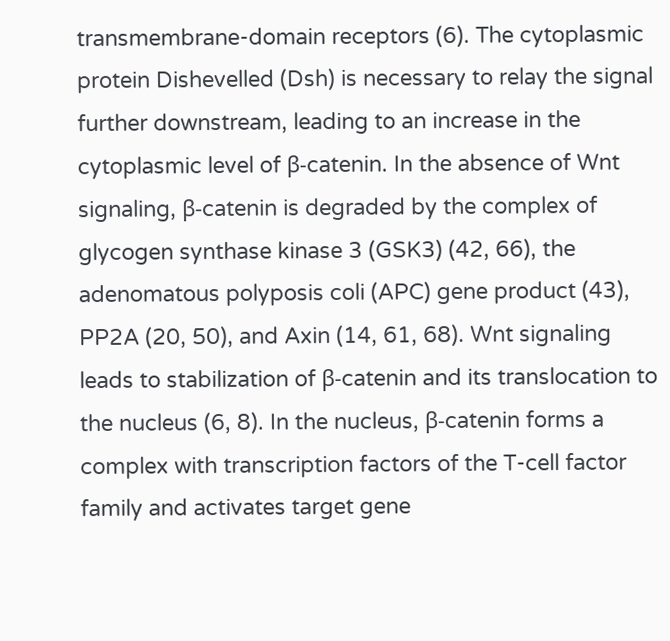transmembrane-domain receptors (6). The cytoplasmic protein Dishevelled (Dsh) is necessary to relay the signal further downstream, leading to an increase in the cytoplasmic level of β-catenin. In the absence of Wnt signaling, β-catenin is degraded by the complex of glycogen synthase kinase 3 (GSK3) (42, 66), the adenomatous polyposis coli (APC) gene product (43), PP2A (20, 50), and Axin (14, 61, 68). Wnt signaling leads to stabilization of β-catenin and its translocation to the nucleus (6, 8). In the nucleus, β-catenin forms a complex with transcription factors of the T-cell factor family and activates target gene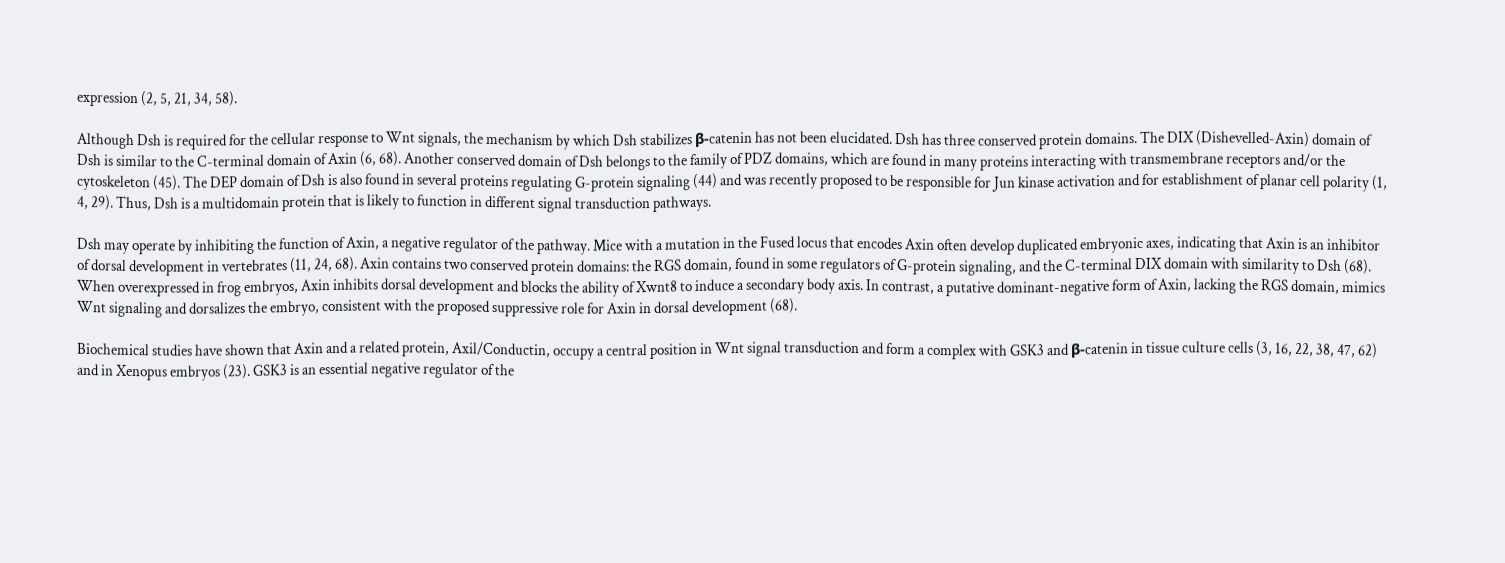expression (2, 5, 21, 34, 58).

Although Dsh is required for the cellular response to Wnt signals, the mechanism by which Dsh stabilizes β-catenin has not been elucidated. Dsh has three conserved protein domains. The DIX (Dishevelled-Axin) domain of Dsh is similar to the C-terminal domain of Axin (6, 68). Another conserved domain of Dsh belongs to the family of PDZ domains, which are found in many proteins interacting with transmembrane receptors and/or the cytoskeleton (45). The DEP domain of Dsh is also found in several proteins regulating G-protein signaling (44) and was recently proposed to be responsible for Jun kinase activation and for establishment of planar cell polarity (1, 4, 29). Thus, Dsh is a multidomain protein that is likely to function in different signal transduction pathways.

Dsh may operate by inhibiting the function of Axin, a negative regulator of the pathway. Mice with a mutation in the Fused locus that encodes Axin often develop duplicated embryonic axes, indicating that Axin is an inhibitor of dorsal development in vertebrates (11, 24, 68). Axin contains two conserved protein domains: the RGS domain, found in some regulators of G-protein signaling, and the C-terminal DIX domain with similarity to Dsh (68). When overexpressed in frog embryos, Axin inhibits dorsal development and blocks the ability of Xwnt8 to induce a secondary body axis. In contrast, a putative dominant-negative form of Axin, lacking the RGS domain, mimics Wnt signaling and dorsalizes the embryo, consistent with the proposed suppressive role for Axin in dorsal development (68).

Biochemical studies have shown that Axin and a related protein, Axil/Conductin, occupy a central position in Wnt signal transduction and form a complex with GSK3 and β-catenin in tissue culture cells (3, 16, 22, 38, 47, 62) and in Xenopus embryos (23). GSK3 is an essential negative regulator of the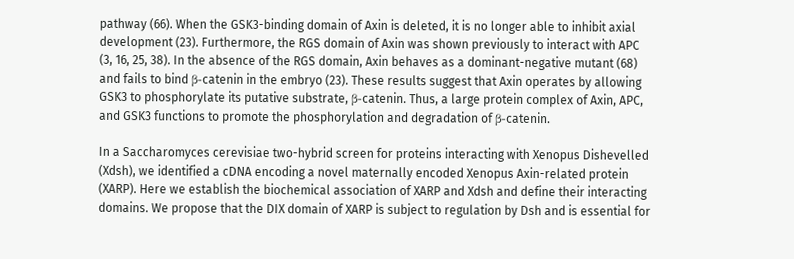pathway (66). When the GSK3-binding domain of Axin is deleted, it is no longer able to inhibit axial development (23). Furthermore, the RGS domain of Axin was shown previously to interact with APC (3, 16, 25, 38). In the absence of the RGS domain, Axin behaves as a dominant-negative mutant (68) and fails to bind β-catenin in the embryo (23). These results suggest that Axin operates by allowing GSK3 to phosphorylate its putative substrate, β-catenin. Thus, a large protein complex of Axin, APC, and GSK3 functions to promote the phosphorylation and degradation of β-catenin.

In a Saccharomyces cerevisiae two-hybrid screen for proteins interacting with Xenopus Dishevelled (Xdsh), we identified a cDNA encoding a novel maternally encoded Xenopus Axin-related protein (XARP). Here we establish the biochemical association of XARP and Xdsh and define their interacting domains. We propose that the DIX domain of XARP is subject to regulation by Dsh and is essential for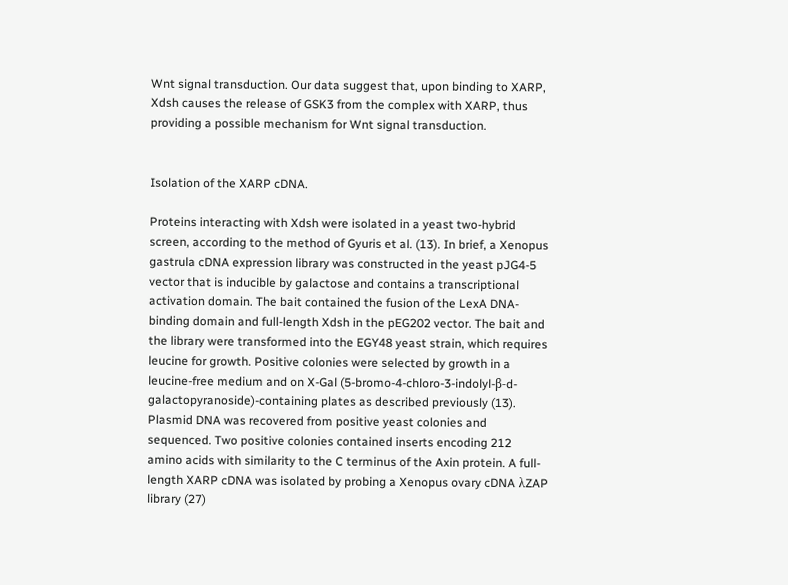Wnt signal transduction. Our data suggest that, upon binding to XARP, Xdsh causes the release of GSK3 from the complex with XARP, thus providing a possible mechanism for Wnt signal transduction.


Isolation of the XARP cDNA.

Proteins interacting with Xdsh were isolated in a yeast two-hybrid screen, according to the method of Gyuris et al. (13). In brief, a Xenopus gastrula cDNA expression library was constructed in the yeast pJG4-5 vector that is inducible by galactose and contains a transcriptional activation domain. The bait contained the fusion of the LexA DNA-binding domain and full-length Xdsh in the pEG202 vector. The bait and the library were transformed into the EGY48 yeast strain, which requires leucine for growth. Positive colonies were selected by growth in a leucine-free medium and on X-Gal (5-bromo-4-chloro-3-indolyl-β-d-galactopyranoside)-containing plates as described previously (13). Plasmid DNA was recovered from positive yeast colonies and sequenced. Two positive colonies contained inserts encoding 212 amino acids with similarity to the C terminus of the Axin protein. A full-length XARP cDNA was isolated by probing a Xenopus ovary cDNA λZAP library (27)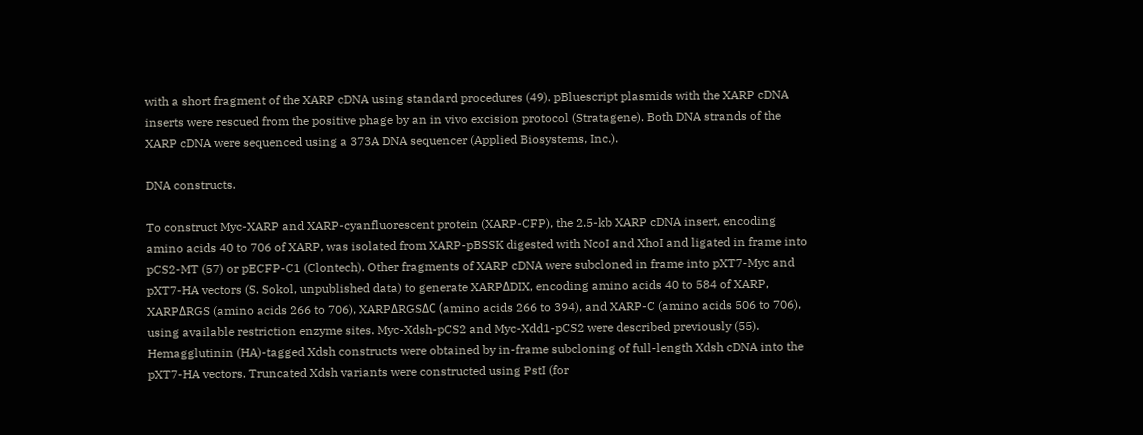with a short fragment of the XARP cDNA using standard procedures (49). pBluescript plasmids with the XARP cDNA inserts were rescued from the positive phage by an in vivo excision protocol (Stratagene). Both DNA strands of the XARP cDNA were sequenced using a 373A DNA sequencer (Applied Biosystems, Inc.).

DNA constructs.

To construct Myc-XARP and XARP-cyanfluorescent protein (XARP-CFP), the 2.5-kb XARP cDNA insert, encoding amino acids 40 to 706 of XARP, was isolated from XARP-pBSSK digested with NcoI and XhoI and ligated in frame into pCS2-MT (57) or pECFP-C1 (Clontech). Other fragments of XARP cDNA were subcloned in frame into pXT7-Myc and pXT7-HA vectors (S. Sokol, unpublished data) to generate XARPΔDIX, encoding amino acids 40 to 584 of XARP, XARPΔRGS (amino acids 266 to 706), XARPΔRGSΔC (amino acids 266 to 394), and XARP-C (amino acids 506 to 706), using available restriction enzyme sites. Myc-Xdsh-pCS2 and Myc-Xdd1-pCS2 were described previously (55). Hemagglutinin (HA)-tagged Xdsh constructs were obtained by in-frame subcloning of full-length Xdsh cDNA into the pXT7-HA vectors. Truncated Xdsh variants were constructed using PstI (for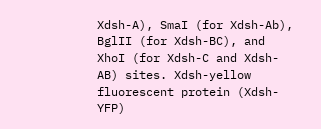Xdsh-A), SmaI (for Xdsh-Ab), BglII (for Xdsh-BC), and XhoI (for Xdsh-C and Xdsh-AB) sites. Xdsh-yellow fluorescent protein (Xdsh-YFP)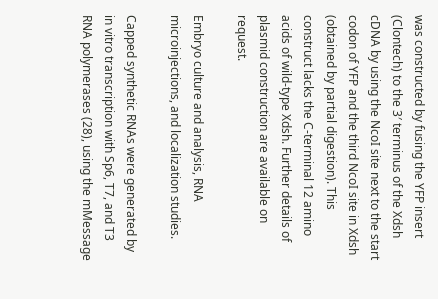was constructed by fusing the YFP insert (Clontech) to the 3′ terminus of the Xdsh cDNA by using the NcoI site next to the start codon of YFP and the third NcoI site in Xdsh (obtained by partial digestion). This construct lacks the C-terminal 12 amino acids of wild-type Xdsh. Further details of plasmid construction are available on request.

Embryo culture and analysis, RNA microinjections, and localization studies.

Capped synthetic RNAs were generated by in vitro transcription with Sp6, T7, and T3 RNA polymerases (28), using the mMessage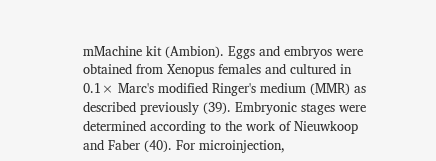mMachine kit (Ambion). Eggs and embryos were obtained from Xenopus females and cultured in 0.1× Marc's modified Ringer's medium (MMR) as described previously (39). Embryonic stages were determined according to the work of Nieuwkoop and Faber (40). For microinjection,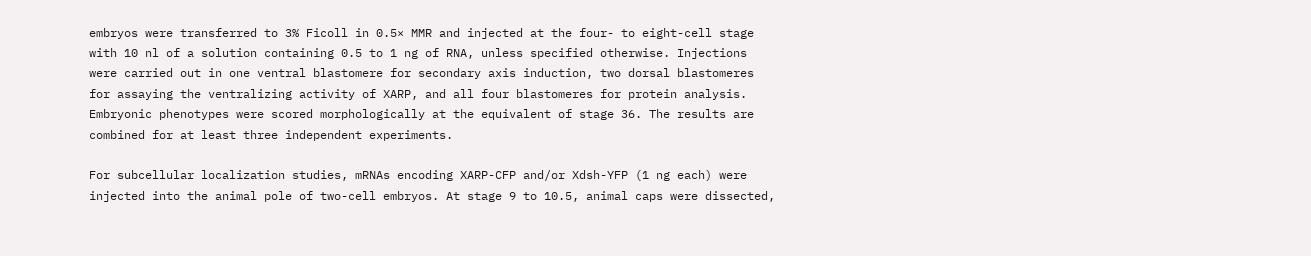embryos were transferred to 3% Ficoll in 0.5× MMR and injected at the four- to eight-cell stage with 10 nl of a solution containing 0.5 to 1 ng of RNA, unless specified otherwise. Injections were carried out in one ventral blastomere for secondary axis induction, two dorsal blastomeres for assaying the ventralizing activity of XARP, and all four blastomeres for protein analysis. Embryonic phenotypes were scored morphologically at the equivalent of stage 36. The results are combined for at least three independent experiments.

For subcellular localization studies, mRNAs encoding XARP-CFP and/or Xdsh-YFP (1 ng each) were injected into the animal pole of two-cell embryos. At stage 9 to 10.5, animal caps were dissected,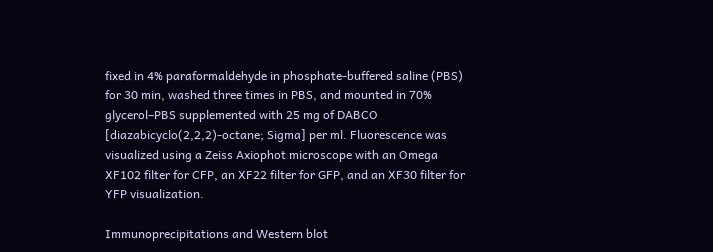fixed in 4% paraformaldehyde in phosphate-buffered saline (PBS) for 30 min, washed three times in PBS, and mounted in 70% glycerol–PBS supplemented with 25 mg of DABCO [diazabicyclo(2,2,2)-octane; Sigma] per ml. Fluorescence was visualized using a Zeiss Axiophot microscope with an Omega XF102 filter for CFP, an XF22 filter for GFP, and an XF30 filter for YFP visualization.

Immunoprecipitations and Western blot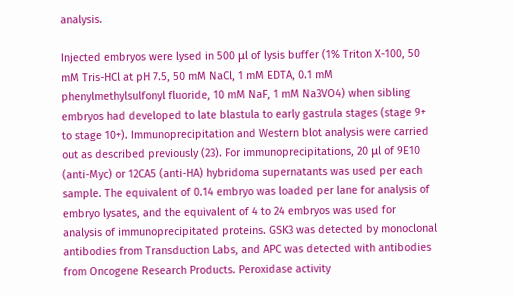analysis.

Injected embryos were lysed in 500 μl of lysis buffer (1% Triton X-100, 50 mM Tris-HCl at pH 7.5, 50 mM NaCl, 1 mM EDTA, 0.1 mM phenylmethylsulfonyl fluoride, 10 mM NaF, 1 mM Na3VO4) when sibling embryos had developed to late blastula to early gastrula stages (stage 9+ to stage 10+). Immunoprecipitation and Western blot analysis were carried out as described previously (23). For immunoprecipitations, 20 μl of 9E10 (anti-Myc) or 12CA5 (anti-HA) hybridoma supernatants was used per each sample. The equivalent of 0.14 embryo was loaded per lane for analysis of embryo lysates, and the equivalent of 4 to 24 embryos was used for analysis of immunoprecipitated proteins. GSK3 was detected by monoclonal antibodies from Transduction Labs, and APC was detected with antibodies from Oncogene Research Products. Peroxidase activity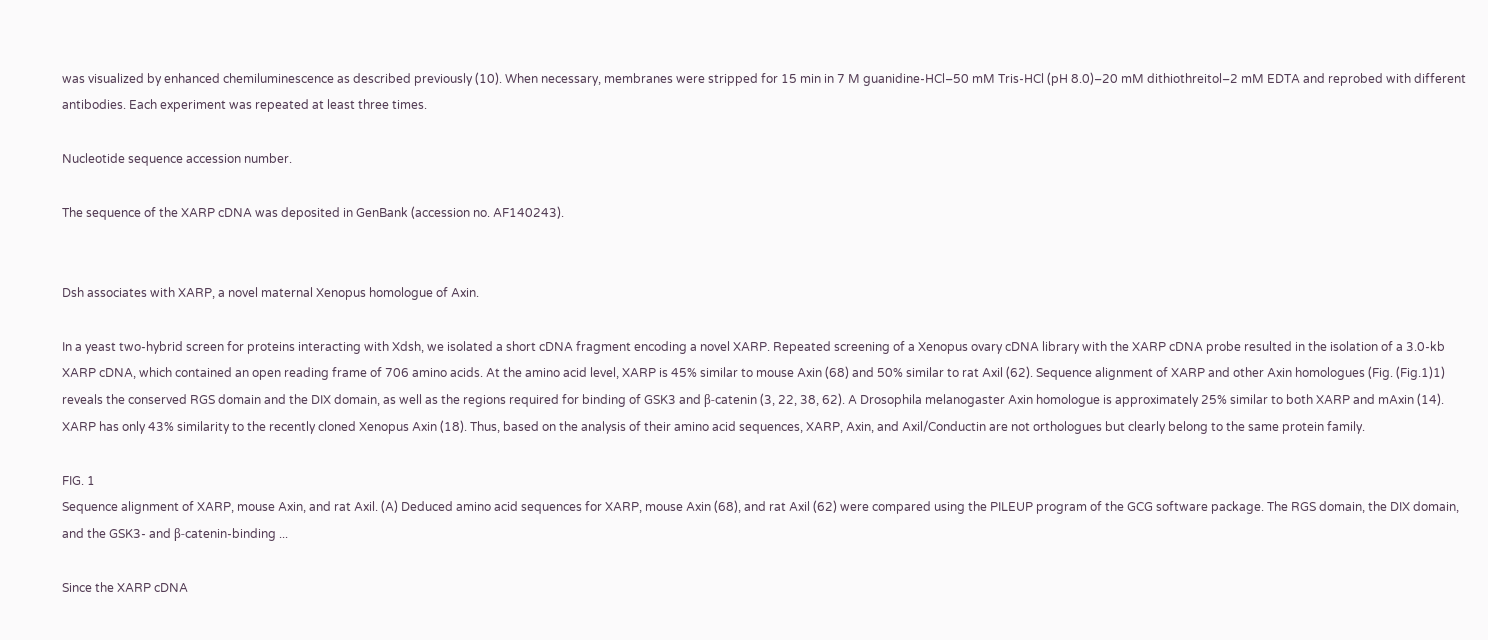was visualized by enhanced chemiluminescence as described previously (10). When necessary, membranes were stripped for 15 min in 7 M guanidine-HCl–50 mM Tris-HCl (pH 8.0)–20 mM dithiothreitol–2 mM EDTA and reprobed with different antibodies. Each experiment was repeated at least three times.

Nucleotide sequence accession number.

The sequence of the XARP cDNA was deposited in GenBank (accession no. AF140243).


Dsh associates with XARP, a novel maternal Xenopus homologue of Axin.

In a yeast two-hybrid screen for proteins interacting with Xdsh, we isolated a short cDNA fragment encoding a novel XARP. Repeated screening of a Xenopus ovary cDNA library with the XARP cDNA probe resulted in the isolation of a 3.0-kb XARP cDNA, which contained an open reading frame of 706 amino acids. At the amino acid level, XARP is 45% similar to mouse Axin (68) and 50% similar to rat Axil (62). Sequence alignment of XARP and other Axin homologues (Fig. (Fig.1)1) reveals the conserved RGS domain and the DIX domain, as well as the regions required for binding of GSK3 and β-catenin (3, 22, 38, 62). A Drosophila melanogaster Axin homologue is approximately 25% similar to both XARP and mAxin (14). XARP has only 43% similarity to the recently cloned Xenopus Axin (18). Thus, based on the analysis of their amino acid sequences, XARP, Axin, and Axil/Conductin are not orthologues but clearly belong to the same protein family.

FIG. 1
Sequence alignment of XARP, mouse Axin, and rat Axil. (A) Deduced amino acid sequences for XARP, mouse Axin (68), and rat Axil (62) were compared using the PILEUP program of the GCG software package. The RGS domain, the DIX domain, and the GSK3- and β-catenin-binding ...

Since the XARP cDNA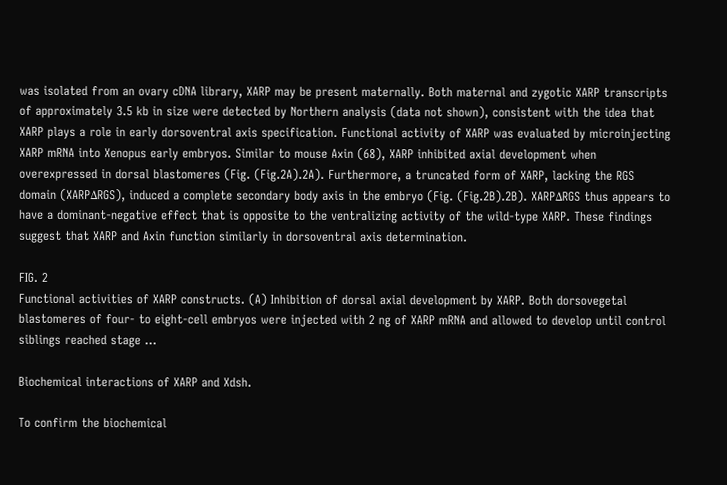was isolated from an ovary cDNA library, XARP may be present maternally. Both maternal and zygotic XARP transcripts of approximately 3.5 kb in size were detected by Northern analysis (data not shown), consistent with the idea that XARP plays a role in early dorsoventral axis specification. Functional activity of XARP was evaluated by microinjecting XARP mRNA into Xenopus early embryos. Similar to mouse Axin (68), XARP inhibited axial development when overexpressed in dorsal blastomeres (Fig. (Fig.2A).2A). Furthermore, a truncated form of XARP, lacking the RGS domain (XARPΔRGS), induced a complete secondary body axis in the embryo (Fig. (Fig.2B).2B). XARPΔRGS thus appears to have a dominant-negative effect that is opposite to the ventralizing activity of the wild-type XARP. These findings suggest that XARP and Axin function similarly in dorsoventral axis determination.

FIG. 2
Functional activities of XARP constructs. (A) Inhibition of dorsal axial development by XARP. Both dorsovegetal blastomeres of four- to eight-cell embryos were injected with 2 ng of XARP mRNA and allowed to develop until control siblings reached stage ...

Biochemical interactions of XARP and Xdsh.

To confirm the biochemical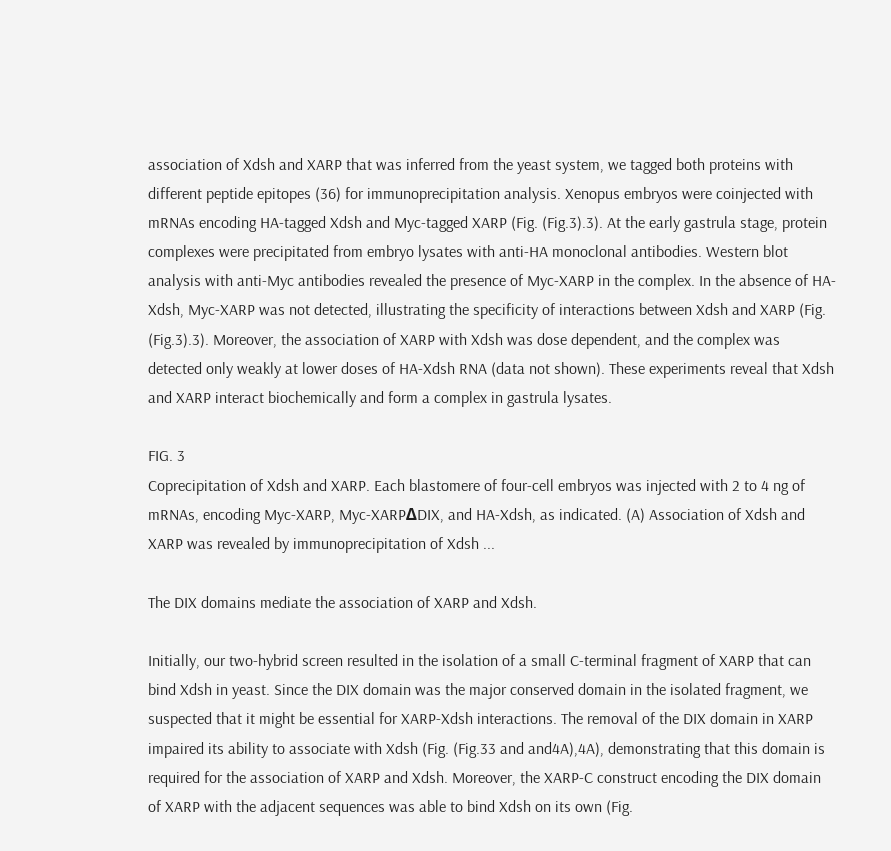association of Xdsh and XARP that was inferred from the yeast system, we tagged both proteins with different peptide epitopes (36) for immunoprecipitation analysis. Xenopus embryos were coinjected with mRNAs encoding HA-tagged Xdsh and Myc-tagged XARP (Fig. (Fig.3).3). At the early gastrula stage, protein complexes were precipitated from embryo lysates with anti-HA monoclonal antibodies. Western blot analysis with anti-Myc antibodies revealed the presence of Myc-XARP in the complex. In the absence of HA-Xdsh, Myc-XARP was not detected, illustrating the specificity of interactions between Xdsh and XARP (Fig. (Fig.3).3). Moreover, the association of XARP with Xdsh was dose dependent, and the complex was detected only weakly at lower doses of HA-Xdsh RNA (data not shown). These experiments reveal that Xdsh and XARP interact biochemically and form a complex in gastrula lysates.

FIG. 3
Coprecipitation of Xdsh and XARP. Each blastomere of four-cell embryos was injected with 2 to 4 ng of mRNAs, encoding Myc-XARP, Myc-XARPΔDIX, and HA-Xdsh, as indicated. (A) Association of Xdsh and XARP was revealed by immunoprecipitation of Xdsh ...

The DIX domains mediate the association of XARP and Xdsh.

Initially, our two-hybrid screen resulted in the isolation of a small C-terminal fragment of XARP that can bind Xdsh in yeast. Since the DIX domain was the major conserved domain in the isolated fragment, we suspected that it might be essential for XARP-Xdsh interactions. The removal of the DIX domain in XARP impaired its ability to associate with Xdsh (Fig. (Fig.33 and and4A),4A), demonstrating that this domain is required for the association of XARP and Xdsh. Moreover, the XARP-C construct encoding the DIX domain of XARP with the adjacent sequences was able to bind Xdsh on its own (Fig.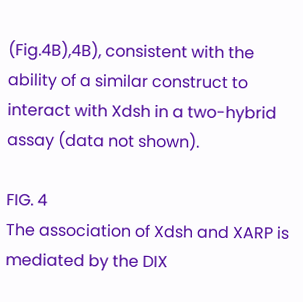(Fig.4B),4B), consistent with the ability of a similar construct to interact with Xdsh in a two-hybrid assay (data not shown).

FIG. 4
The association of Xdsh and XARP is mediated by the DIX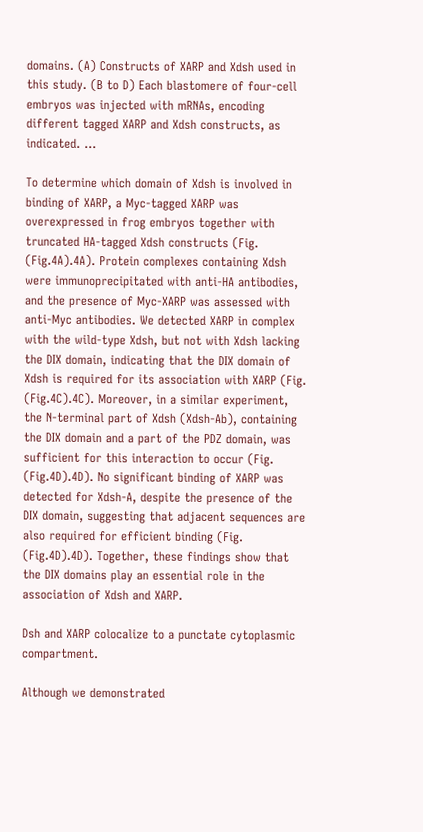domains. (A) Constructs of XARP and Xdsh used in this study. (B to D) Each blastomere of four-cell embryos was injected with mRNAs, encoding different tagged XARP and Xdsh constructs, as indicated. ...

To determine which domain of Xdsh is involved in binding of XARP, a Myc-tagged XARP was overexpressed in frog embryos together with truncated HA-tagged Xdsh constructs (Fig. (Fig.4A).4A). Protein complexes containing Xdsh were immunoprecipitated with anti-HA antibodies, and the presence of Myc-XARP was assessed with anti-Myc antibodies. We detected XARP in complex with the wild-type Xdsh, but not with Xdsh lacking the DIX domain, indicating that the DIX domain of Xdsh is required for its association with XARP (Fig. (Fig.4C).4C). Moreover, in a similar experiment, the N-terminal part of Xdsh (Xdsh-Ab), containing the DIX domain and a part of the PDZ domain, was sufficient for this interaction to occur (Fig. (Fig.4D).4D). No significant binding of XARP was detected for Xdsh-A, despite the presence of the DIX domain, suggesting that adjacent sequences are also required for efficient binding (Fig. (Fig.4D).4D). Together, these findings show that the DIX domains play an essential role in the association of Xdsh and XARP.

Dsh and XARP colocalize to a punctate cytoplasmic compartment.

Although we demonstrated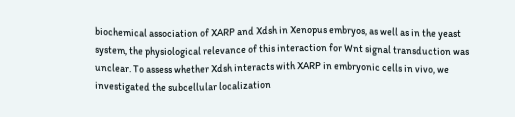biochemical association of XARP and Xdsh in Xenopus embryos, as well as in the yeast system, the physiological relevance of this interaction for Wnt signal transduction was unclear. To assess whether Xdsh interacts with XARP in embryonic cells in vivo, we investigated the subcellular localization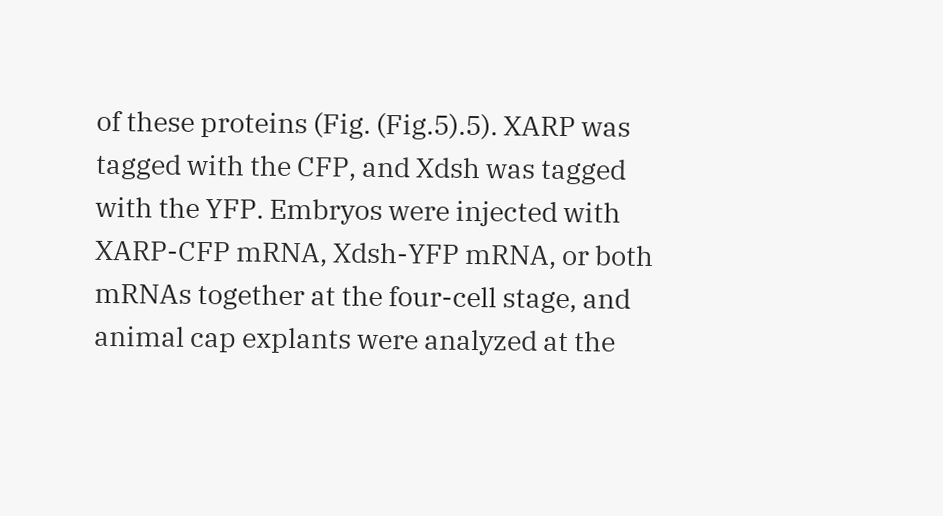of these proteins (Fig. (Fig.5).5). XARP was tagged with the CFP, and Xdsh was tagged with the YFP. Embryos were injected with XARP-CFP mRNA, Xdsh-YFP mRNA, or both mRNAs together at the four-cell stage, and animal cap explants were analyzed at the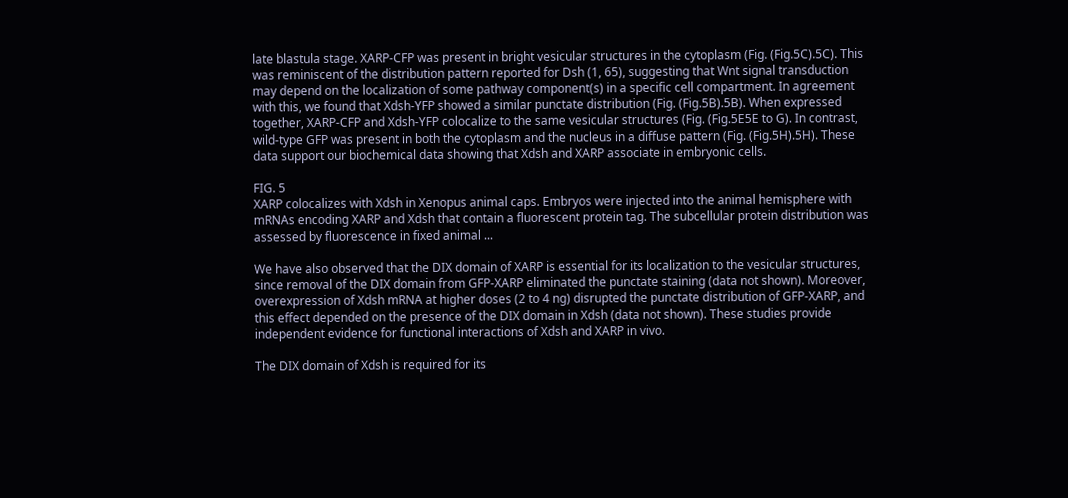late blastula stage. XARP-CFP was present in bright vesicular structures in the cytoplasm (Fig. (Fig.5C).5C). This was reminiscent of the distribution pattern reported for Dsh (1, 65), suggesting that Wnt signal transduction may depend on the localization of some pathway component(s) in a specific cell compartment. In agreement with this, we found that Xdsh-YFP showed a similar punctate distribution (Fig. (Fig.5B).5B). When expressed together, XARP-CFP and Xdsh-YFP colocalize to the same vesicular structures (Fig. (Fig.5E5E to G). In contrast, wild-type GFP was present in both the cytoplasm and the nucleus in a diffuse pattern (Fig. (Fig.5H).5H). These data support our biochemical data showing that Xdsh and XARP associate in embryonic cells.

FIG. 5
XARP colocalizes with Xdsh in Xenopus animal caps. Embryos were injected into the animal hemisphere with mRNAs encoding XARP and Xdsh that contain a fluorescent protein tag. The subcellular protein distribution was assessed by fluorescence in fixed animal ...

We have also observed that the DIX domain of XARP is essential for its localization to the vesicular structures, since removal of the DIX domain from GFP-XARP eliminated the punctate staining (data not shown). Moreover, overexpression of Xdsh mRNA at higher doses (2 to 4 ng) disrupted the punctate distribution of GFP-XARP, and this effect depended on the presence of the DIX domain in Xdsh (data not shown). These studies provide independent evidence for functional interactions of Xdsh and XARP in vivo.

The DIX domain of Xdsh is required for its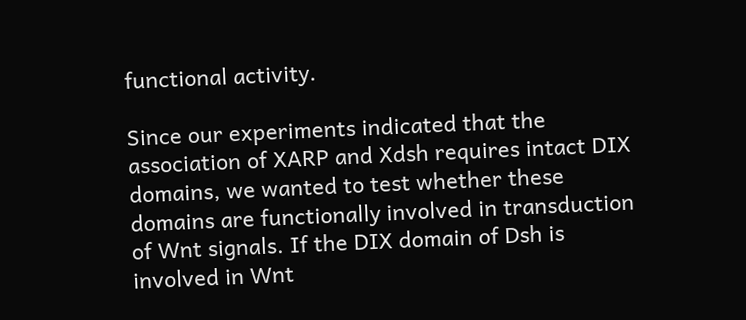functional activity.

Since our experiments indicated that the association of XARP and Xdsh requires intact DIX domains, we wanted to test whether these domains are functionally involved in transduction of Wnt signals. If the DIX domain of Dsh is involved in Wnt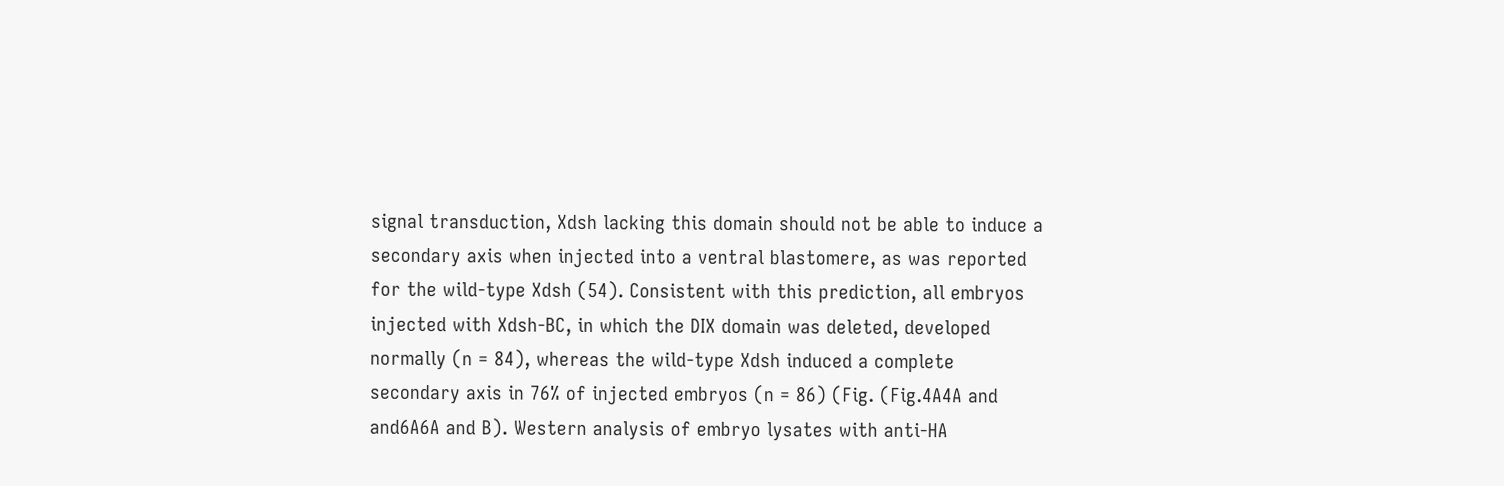signal transduction, Xdsh lacking this domain should not be able to induce a secondary axis when injected into a ventral blastomere, as was reported for the wild-type Xdsh (54). Consistent with this prediction, all embryos injected with Xdsh-BC, in which the DIX domain was deleted, developed normally (n = 84), whereas the wild-type Xdsh induced a complete secondary axis in 76% of injected embryos (n = 86) (Fig. (Fig.4A4A and and6A6A and B). Western analysis of embryo lysates with anti-HA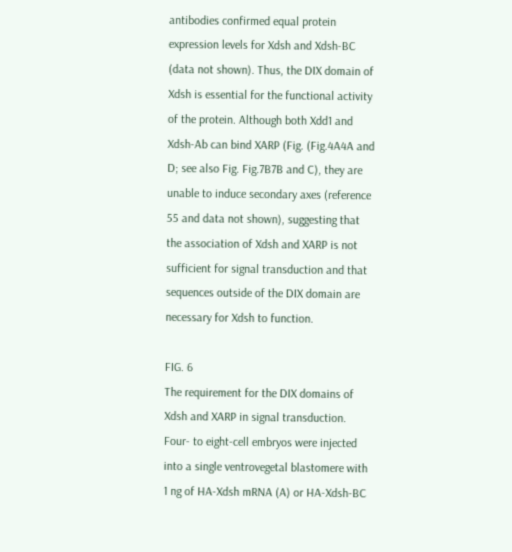antibodies confirmed equal protein expression levels for Xdsh and Xdsh-BC (data not shown). Thus, the DIX domain of Xdsh is essential for the functional activity of the protein. Although both Xdd1 and Xdsh-Ab can bind XARP (Fig. (Fig.4A4A and D; see also Fig. Fig.7B7B and C), they are unable to induce secondary axes (reference 55 and data not shown), suggesting that the association of Xdsh and XARP is not sufficient for signal transduction and that sequences outside of the DIX domain are necessary for Xdsh to function.

FIG. 6
The requirement for the DIX domains of Xdsh and XARP in signal transduction. Four- to eight-cell embryos were injected into a single ventrovegetal blastomere with 1 ng of HA-Xdsh mRNA (A) or HA-Xdsh-BC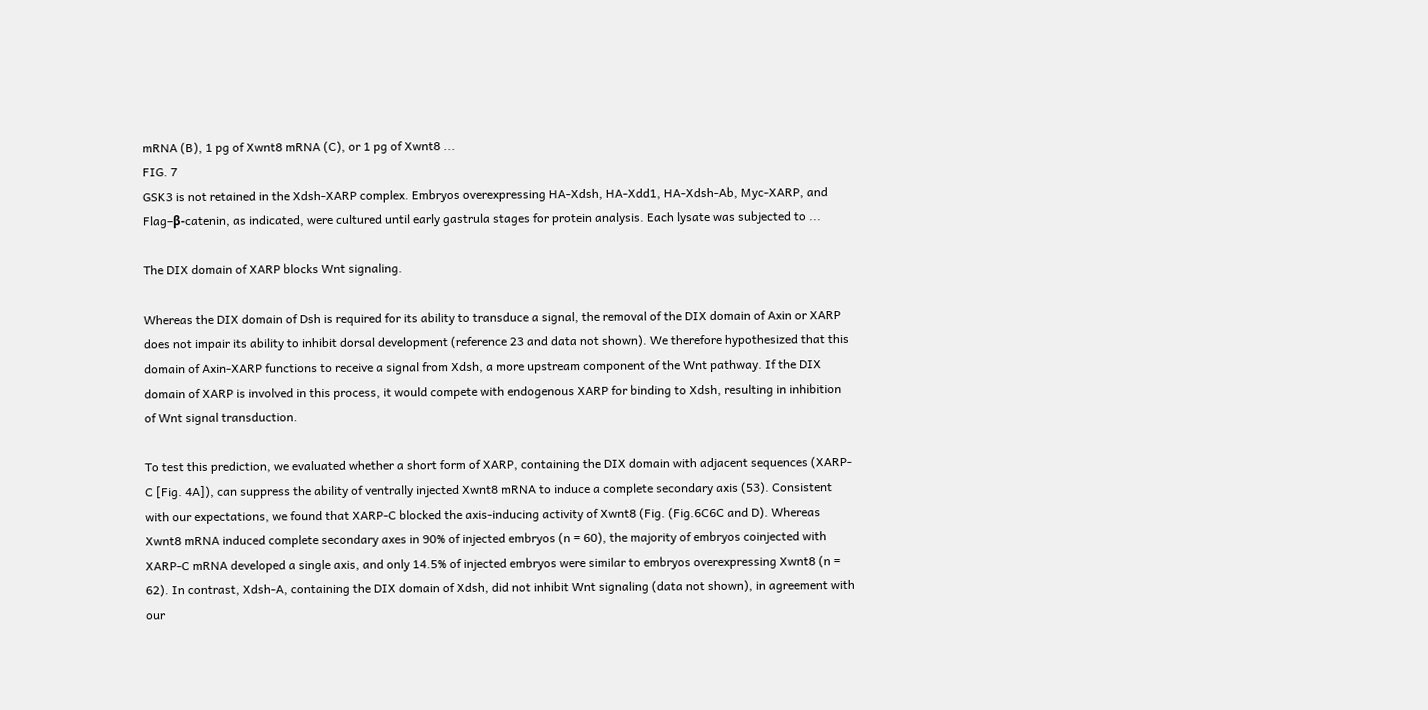mRNA (B), 1 pg of Xwnt8 mRNA (C), or 1 pg of Xwnt8 ...
FIG. 7
GSK3 is not retained in the Xdsh-XARP complex. Embryos overexpressing HA-Xdsh, HA-Xdd1, HA-Xdsh-Ab, Myc-XARP, and Flag–β-catenin, as indicated, were cultured until early gastrula stages for protein analysis. Each lysate was subjected to ...

The DIX domain of XARP blocks Wnt signaling.

Whereas the DIX domain of Dsh is required for its ability to transduce a signal, the removal of the DIX domain of Axin or XARP does not impair its ability to inhibit dorsal development (reference 23 and data not shown). We therefore hypothesized that this domain of Axin-XARP functions to receive a signal from Xdsh, a more upstream component of the Wnt pathway. If the DIX domain of XARP is involved in this process, it would compete with endogenous XARP for binding to Xdsh, resulting in inhibition of Wnt signal transduction.

To test this prediction, we evaluated whether a short form of XARP, containing the DIX domain with adjacent sequences (XARP-C [Fig. 4A]), can suppress the ability of ventrally injected Xwnt8 mRNA to induce a complete secondary axis (53). Consistent with our expectations, we found that XARP-C blocked the axis-inducing activity of Xwnt8 (Fig. (Fig.6C6C and D). Whereas Xwnt8 mRNA induced complete secondary axes in 90% of injected embryos (n = 60), the majority of embryos coinjected with XARP-C mRNA developed a single axis, and only 14.5% of injected embryos were similar to embryos overexpressing Xwnt8 (n = 62). In contrast, Xdsh-A, containing the DIX domain of Xdsh, did not inhibit Wnt signaling (data not shown), in agreement with our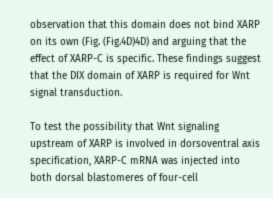observation that this domain does not bind XARP on its own (Fig. (Fig.4D)4D) and arguing that the effect of XARP-C is specific. These findings suggest that the DIX domain of XARP is required for Wnt signal transduction.

To test the possibility that Wnt signaling upstream of XARP is involved in dorsoventral axis specification, XARP-C mRNA was injected into both dorsal blastomeres of four-cell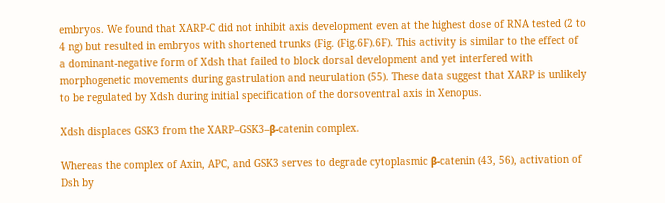embryos. We found that XARP-C did not inhibit axis development even at the highest dose of RNA tested (2 to 4 ng) but resulted in embryos with shortened trunks (Fig. (Fig.6F).6F). This activity is similar to the effect of a dominant-negative form of Xdsh that failed to block dorsal development and yet interfered with morphogenetic movements during gastrulation and neurulation (55). These data suggest that XARP is unlikely to be regulated by Xdsh during initial specification of the dorsoventral axis in Xenopus.

Xdsh displaces GSK3 from the XARP–GSK3–β-catenin complex.

Whereas the complex of Axin, APC, and GSK3 serves to degrade cytoplasmic β-catenin (43, 56), activation of Dsh by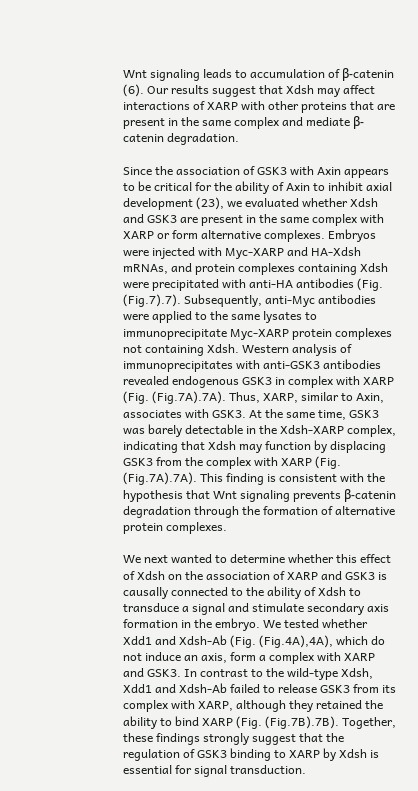Wnt signaling leads to accumulation of β-catenin (6). Our results suggest that Xdsh may affect interactions of XARP with other proteins that are present in the same complex and mediate β-catenin degradation.

Since the association of GSK3 with Axin appears to be critical for the ability of Axin to inhibit axial development (23), we evaluated whether Xdsh and GSK3 are present in the same complex with XARP or form alternative complexes. Embryos were injected with Myc-XARP and HA-Xdsh mRNAs, and protein complexes containing Xdsh were precipitated with anti-HA antibodies (Fig. (Fig.7).7). Subsequently, anti-Myc antibodies were applied to the same lysates to immunoprecipitate Myc-XARP protein complexes not containing Xdsh. Western analysis of immunoprecipitates with anti-GSK3 antibodies revealed endogenous GSK3 in complex with XARP (Fig. (Fig.7A).7A). Thus, XARP, similar to Axin, associates with GSK3. At the same time, GSK3 was barely detectable in the Xdsh-XARP complex, indicating that Xdsh may function by displacing GSK3 from the complex with XARP (Fig. (Fig.7A).7A). This finding is consistent with the hypothesis that Wnt signaling prevents β-catenin degradation through the formation of alternative protein complexes.

We next wanted to determine whether this effect of Xdsh on the association of XARP and GSK3 is causally connected to the ability of Xdsh to transduce a signal and stimulate secondary axis formation in the embryo. We tested whether Xdd1 and Xdsh-Ab (Fig. (Fig.4A),4A), which do not induce an axis, form a complex with XARP and GSK3. In contrast to the wild-type Xdsh, Xdd1 and Xdsh-Ab failed to release GSK3 from its complex with XARP, although they retained the ability to bind XARP (Fig. (Fig.7B).7B). Together, these findings strongly suggest that the regulation of GSK3 binding to XARP by Xdsh is essential for signal transduction.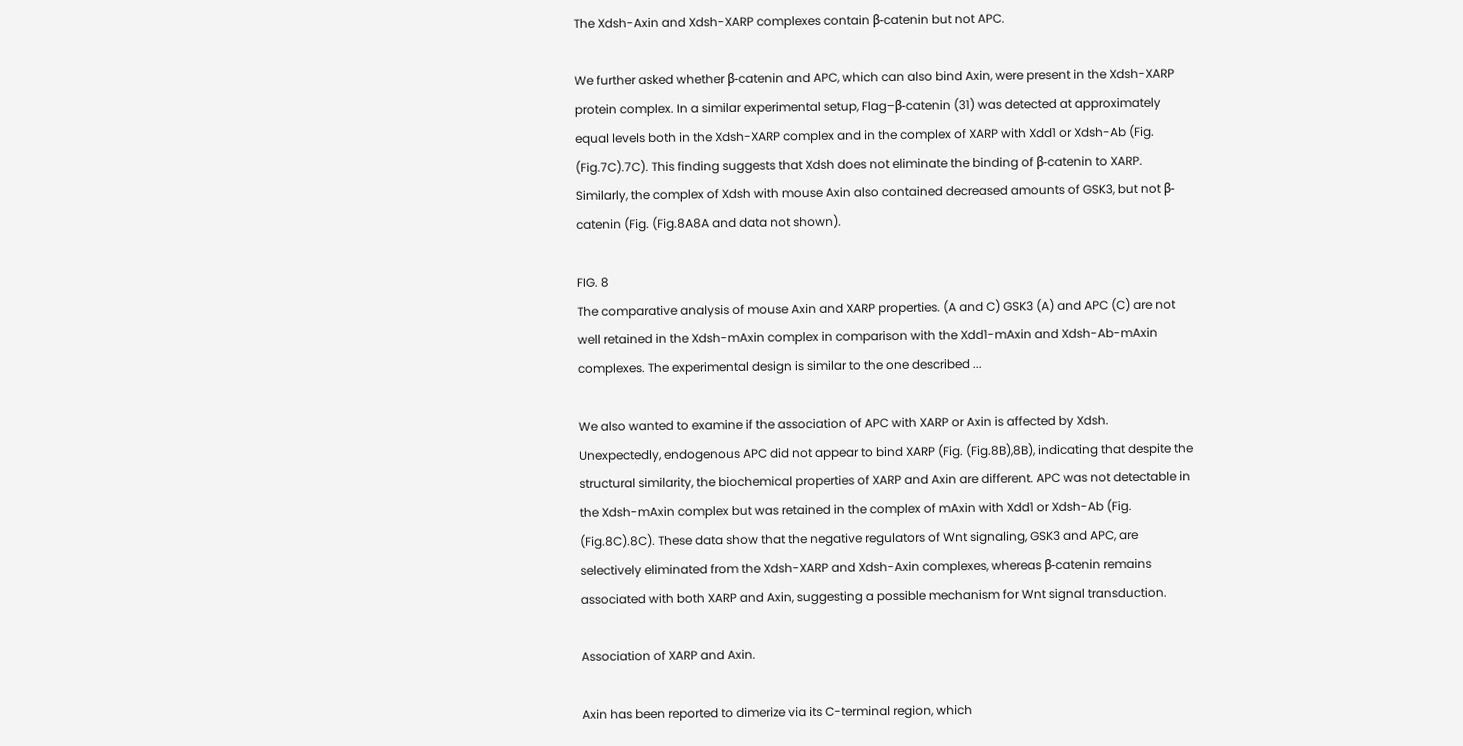The Xdsh-Axin and Xdsh-XARP complexes contain β-catenin but not APC.

We further asked whether β-catenin and APC, which can also bind Axin, were present in the Xdsh-XARP protein complex. In a similar experimental setup, Flag–β-catenin (31) was detected at approximately equal levels both in the Xdsh-XARP complex and in the complex of XARP with Xdd1 or Xdsh-Ab (Fig. (Fig.7C).7C). This finding suggests that Xdsh does not eliminate the binding of β-catenin to XARP. Similarly, the complex of Xdsh with mouse Axin also contained decreased amounts of GSK3, but not β-catenin (Fig. (Fig.8A8A and data not shown).

FIG. 8
The comparative analysis of mouse Axin and XARP properties. (A and C) GSK3 (A) and APC (C) are not well retained in the Xdsh-mAxin complex in comparison with the Xdd1-mAxin and Xdsh-Ab-mAxin complexes. The experimental design is similar to the one described ...

We also wanted to examine if the association of APC with XARP or Axin is affected by Xdsh. Unexpectedly, endogenous APC did not appear to bind XARP (Fig. (Fig.8B),8B), indicating that despite the structural similarity, the biochemical properties of XARP and Axin are different. APC was not detectable in the Xdsh-mAxin complex but was retained in the complex of mAxin with Xdd1 or Xdsh-Ab (Fig. (Fig.8C).8C). These data show that the negative regulators of Wnt signaling, GSK3 and APC, are selectively eliminated from the Xdsh-XARP and Xdsh-Axin complexes, whereas β-catenin remains associated with both XARP and Axin, suggesting a possible mechanism for Wnt signal transduction.

Association of XARP and Axin.

Axin has been reported to dimerize via its C-terminal region, which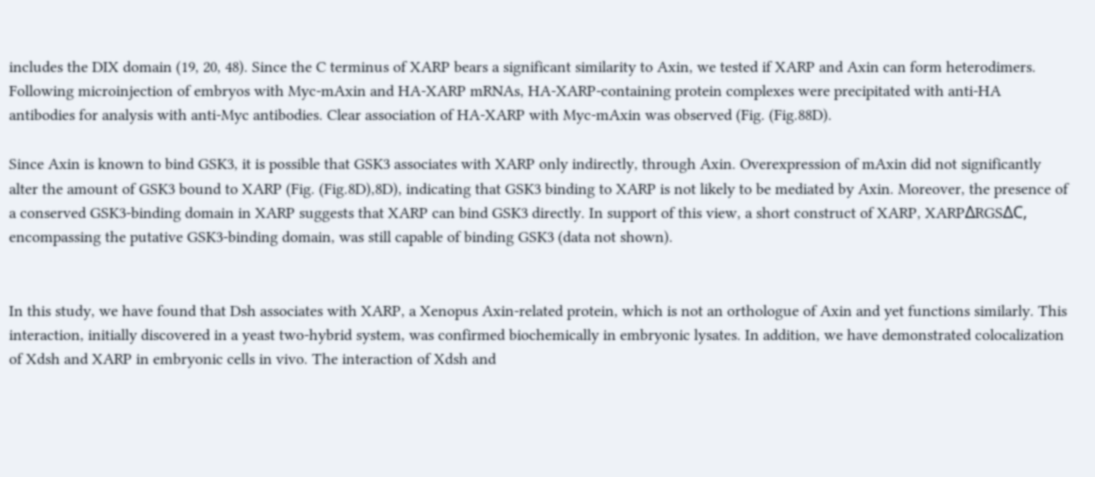includes the DIX domain (19, 20, 48). Since the C terminus of XARP bears a significant similarity to Axin, we tested if XARP and Axin can form heterodimers. Following microinjection of embryos with Myc-mAxin and HA-XARP mRNAs, HA-XARP-containing protein complexes were precipitated with anti-HA antibodies for analysis with anti-Myc antibodies. Clear association of HA-XARP with Myc-mAxin was observed (Fig. (Fig.88D).

Since Axin is known to bind GSK3, it is possible that GSK3 associates with XARP only indirectly, through Axin. Overexpression of mAxin did not significantly alter the amount of GSK3 bound to XARP (Fig. (Fig.8D),8D), indicating that GSK3 binding to XARP is not likely to be mediated by Axin. Moreover, the presence of a conserved GSK3-binding domain in XARP suggests that XARP can bind GSK3 directly. In support of this view, a short construct of XARP, XARPΔRGSΔC, encompassing the putative GSK3-binding domain, was still capable of binding GSK3 (data not shown).


In this study, we have found that Dsh associates with XARP, a Xenopus Axin-related protein, which is not an orthologue of Axin and yet functions similarly. This interaction, initially discovered in a yeast two-hybrid system, was confirmed biochemically in embryonic lysates. In addition, we have demonstrated colocalization of Xdsh and XARP in embryonic cells in vivo. The interaction of Xdsh and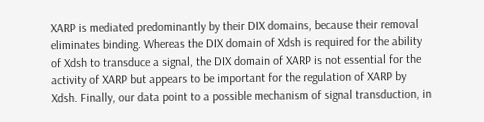XARP is mediated predominantly by their DIX domains, because their removal eliminates binding. Whereas the DIX domain of Xdsh is required for the ability of Xdsh to transduce a signal, the DIX domain of XARP is not essential for the activity of XARP but appears to be important for the regulation of XARP by Xdsh. Finally, our data point to a possible mechanism of signal transduction, in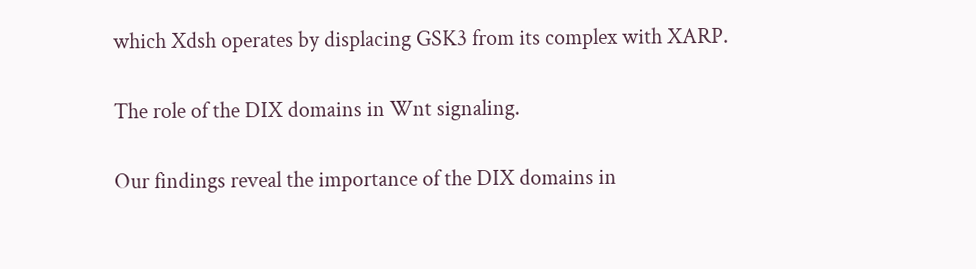which Xdsh operates by displacing GSK3 from its complex with XARP.

The role of the DIX domains in Wnt signaling.

Our findings reveal the importance of the DIX domains in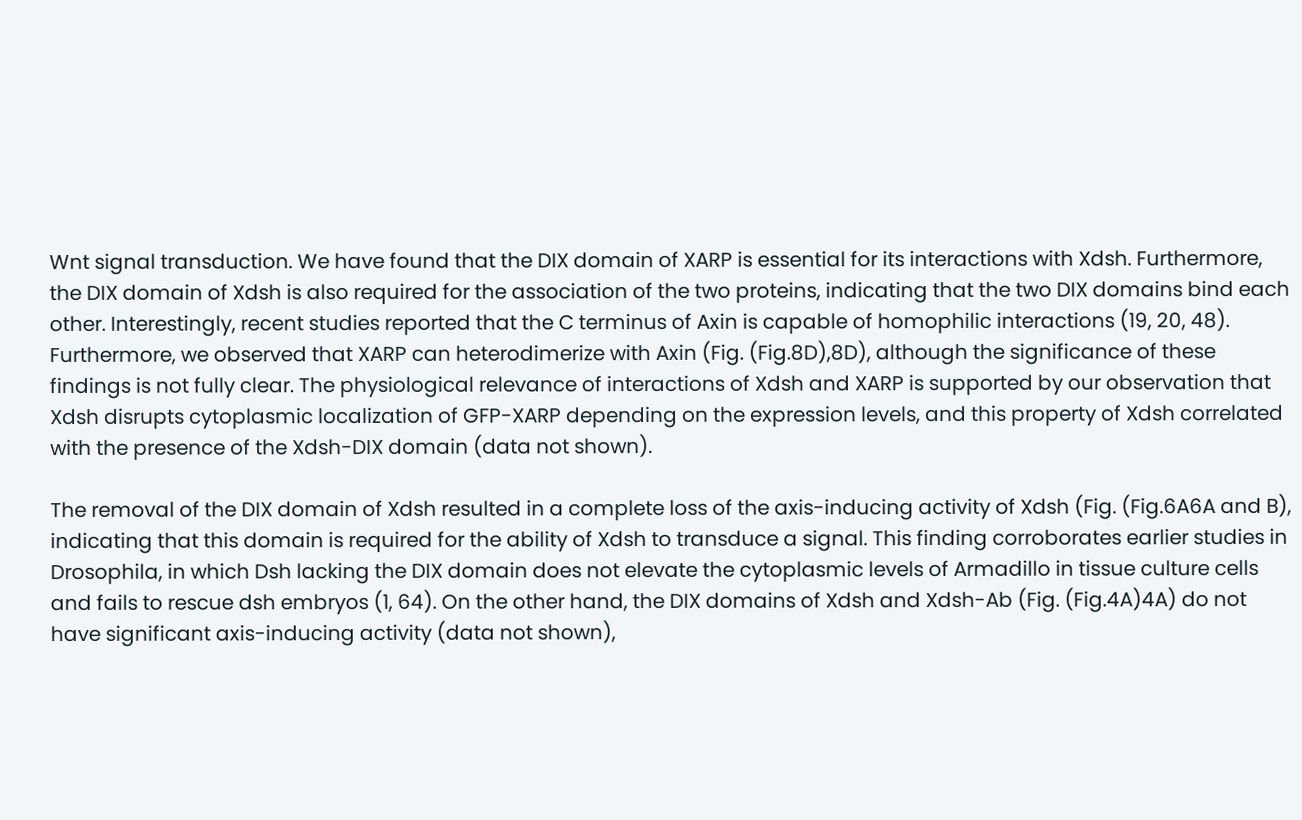Wnt signal transduction. We have found that the DIX domain of XARP is essential for its interactions with Xdsh. Furthermore, the DIX domain of Xdsh is also required for the association of the two proteins, indicating that the two DIX domains bind each other. Interestingly, recent studies reported that the C terminus of Axin is capable of homophilic interactions (19, 20, 48). Furthermore, we observed that XARP can heterodimerize with Axin (Fig. (Fig.8D),8D), although the significance of these findings is not fully clear. The physiological relevance of interactions of Xdsh and XARP is supported by our observation that Xdsh disrupts cytoplasmic localization of GFP-XARP depending on the expression levels, and this property of Xdsh correlated with the presence of the Xdsh-DIX domain (data not shown).

The removal of the DIX domain of Xdsh resulted in a complete loss of the axis-inducing activity of Xdsh (Fig. (Fig.6A6A and B), indicating that this domain is required for the ability of Xdsh to transduce a signal. This finding corroborates earlier studies in Drosophila, in which Dsh lacking the DIX domain does not elevate the cytoplasmic levels of Armadillo in tissue culture cells and fails to rescue dsh embryos (1, 64). On the other hand, the DIX domains of Xdsh and Xdsh-Ab (Fig. (Fig.4A)4A) do not have significant axis-inducing activity (data not shown),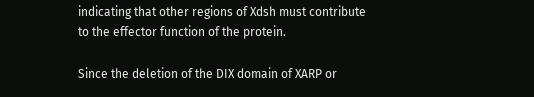indicating that other regions of Xdsh must contribute to the effector function of the protein.

Since the deletion of the DIX domain of XARP or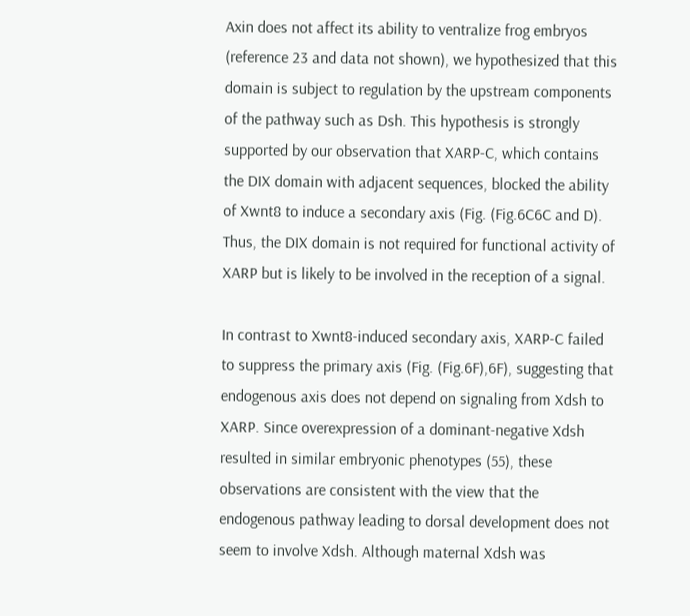Axin does not affect its ability to ventralize frog embryos (reference 23 and data not shown), we hypothesized that this domain is subject to regulation by the upstream components of the pathway such as Dsh. This hypothesis is strongly supported by our observation that XARP-C, which contains the DIX domain with adjacent sequences, blocked the ability of Xwnt8 to induce a secondary axis (Fig. (Fig.6C6C and D). Thus, the DIX domain is not required for functional activity of XARP but is likely to be involved in the reception of a signal.

In contrast to Xwnt8-induced secondary axis, XARP-C failed to suppress the primary axis (Fig. (Fig.6F),6F), suggesting that endogenous axis does not depend on signaling from Xdsh to XARP. Since overexpression of a dominant-negative Xdsh resulted in similar embryonic phenotypes (55), these observations are consistent with the view that the endogenous pathway leading to dorsal development does not seem to involve Xdsh. Although maternal Xdsh was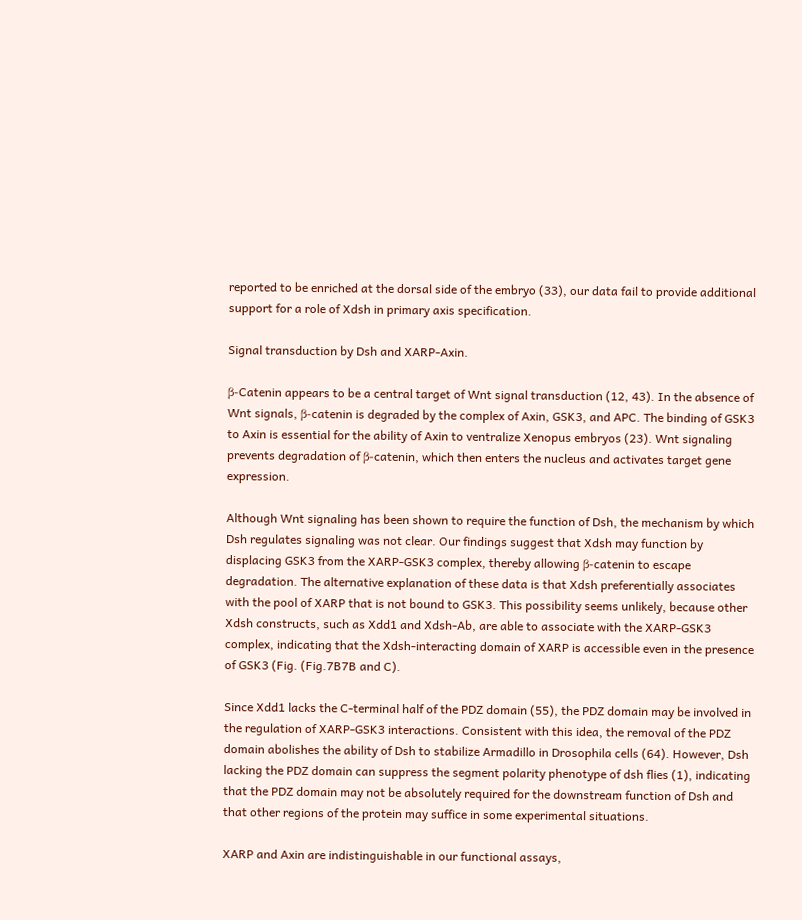reported to be enriched at the dorsal side of the embryo (33), our data fail to provide additional support for a role of Xdsh in primary axis specification.

Signal transduction by Dsh and XARP-Axin.

β-Catenin appears to be a central target of Wnt signal transduction (12, 43). In the absence of Wnt signals, β-catenin is degraded by the complex of Axin, GSK3, and APC. The binding of GSK3 to Axin is essential for the ability of Axin to ventralize Xenopus embryos (23). Wnt signaling prevents degradation of β-catenin, which then enters the nucleus and activates target gene expression.

Although Wnt signaling has been shown to require the function of Dsh, the mechanism by which Dsh regulates signaling was not clear. Our findings suggest that Xdsh may function by displacing GSK3 from the XARP-GSK3 complex, thereby allowing β-catenin to escape degradation. The alternative explanation of these data is that Xdsh preferentially associates with the pool of XARP that is not bound to GSK3. This possibility seems unlikely, because other Xdsh constructs, such as Xdd1 and Xdsh-Ab, are able to associate with the XARP-GSK3 complex, indicating that the Xdsh-interacting domain of XARP is accessible even in the presence of GSK3 (Fig. (Fig.7B7B and C).

Since Xdd1 lacks the C-terminal half of the PDZ domain (55), the PDZ domain may be involved in the regulation of XARP-GSK3 interactions. Consistent with this idea, the removal of the PDZ domain abolishes the ability of Dsh to stabilize Armadillo in Drosophila cells (64). However, Dsh lacking the PDZ domain can suppress the segment polarity phenotype of dsh flies (1), indicating that the PDZ domain may not be absolutely required for the downstream function of Dsh and that other regions of the protein may suffice in some experimental situations.

XARP and Axin are indistinguishable in our functional assays,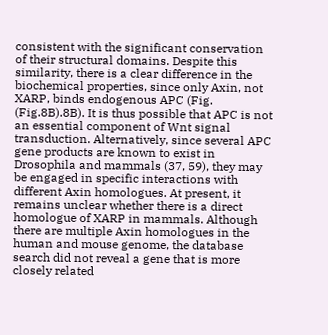consistent with the significant conservation of their structural domains. Despite this similarity, there is a clear difference in the biochemical properties, since only Axin, not XARP, binds endogenous APC (Fig. (Fig.8B).8B). It is thus possible that APC is not an essential component of Wnt signal transduction. Alternatively, since several APC gene products are known to exist in Drosophila and mammals (37, 59), they may be engaged in specific interactions with different Axin homologues. At present, it remains unclear whether there is a direct homologue of XARP in mammals. Although there are multiple Axin homologues in the human and mouse genome, the database search did not reveal a gene that is more closely related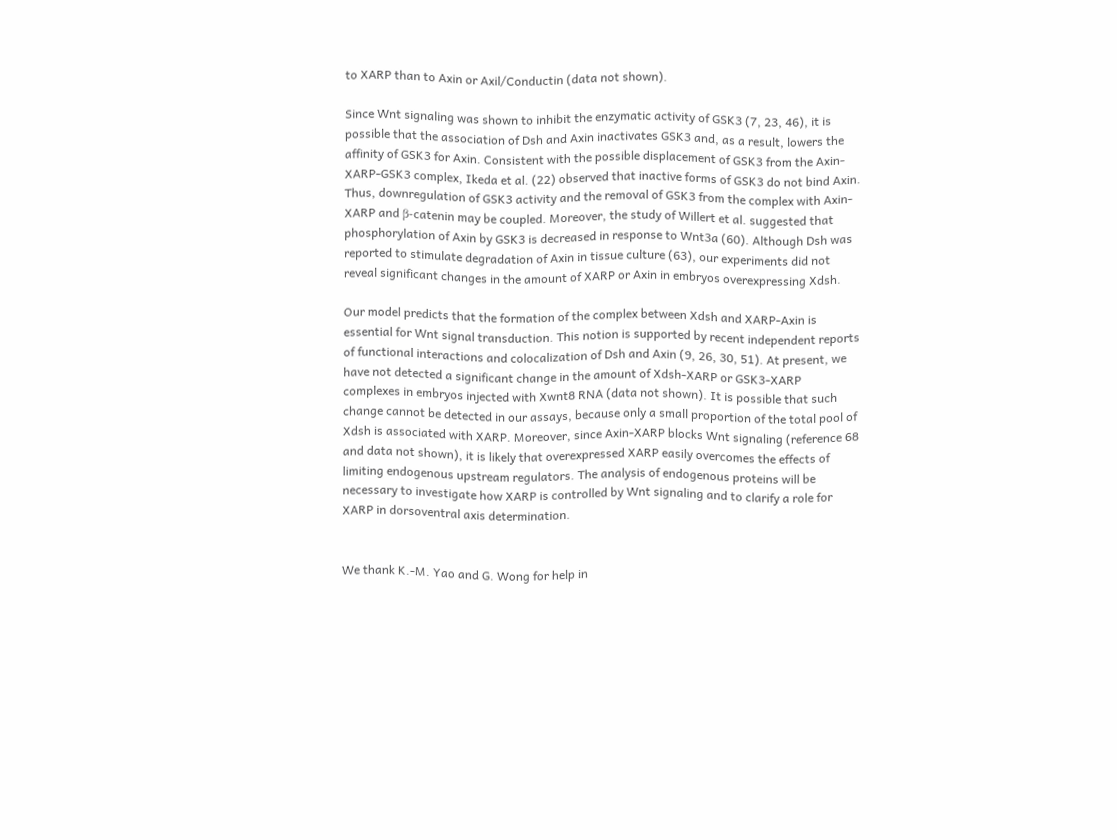to XARP than to Axin or Axil/Conductin (data not shown).

Since Wnt signaling was shown to inhibit the enzymatic activity of GSK3 (7, 23, 46), it is possible that the association of Dsh and Axin inactivates GSK3 and, as a result, lowers the affinity of GSK3 for Axin. Consistent with the possible displacement of GSK3 from the Axin-XARP-GSK3 complex, Ikeda et al. (22) observed that inactive forms of GSK3 do not bind Axin. Thus, downregulation of GSK3 activity and the removal of GSK3 from the complex with Axin-XARP and β-catenin may be coupled. Moreover, the study of Willert et al. suggested that phosphorylation of Axin by GSK3 is decreased in response to Wnt3a (60). Although Dsh was reported to stimulate degradation of Axin in tissue culture (63), our experiments did not reveal significant changes in the amount of XARP or Axin in embryos overexpressing Xdsh.

Our model predicts that the formation of the complex between Xdsh and XARP-Axin is essential for Wnt signal transduction. This notion is supported by recent independent reports of functional interactions and colocalization of Dsh and Axin (9, 26, 30, 51). At present, we have not detected a significant change in the amount of Xdsh-XARP or GSK3-XARP complexes in embryos injected with Xwnt8 RNA (data not shown). It is possible that such change cannot be detected in our assays, because only a small proportion of the total pool of Xdsh is associated with XARP. Moreover, since Axin-XARP blocks Wnt signaling (reference 68 and data not shown), it is likely that overexpressed XARP easily overcomes the effects of limiting endogenous upstream regulators. The analysis of endogenous proteins will be necessary to investigate how XARP is controlled by Wnt signaling and to clarify a role for XARP in dorsoventral axis determination.


We thank K.-M. Yao and G. Wong for help in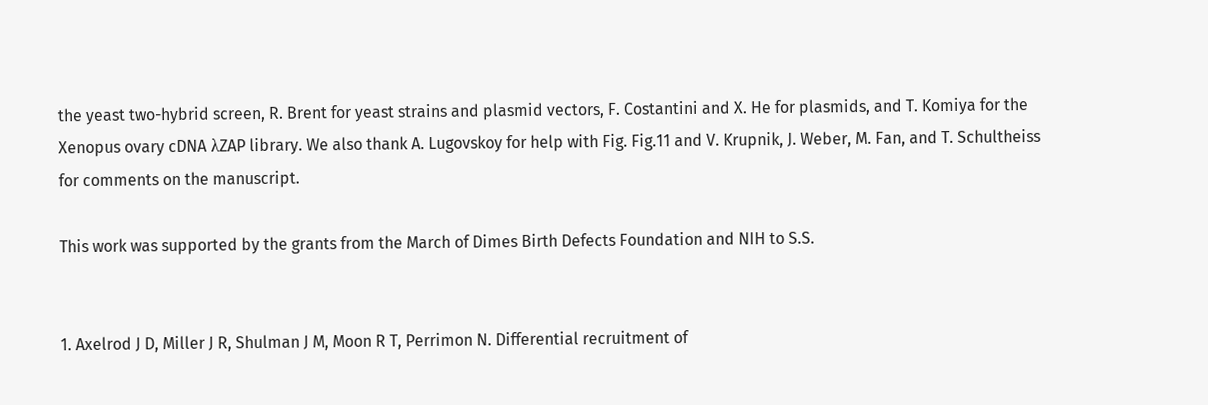the yeast two-hybrid screen, R. Brent for yeast strains and plasmid vectors, F. Costantini and X. He for plasmids, and T. Komiya for the Xenopus ovary cDNA λZAP library. We also thank A. Lugovskoy for help with Fig. Fig.11 and V. Krupnik, J. Weber, M. Fan, and T. Schultheiss for comments on the manuscript.

This work was supported by the grants from the March of Dimes Birth Defects Foundation and NIH to S.S.


1. Axelrod J D, Miller J R, Shulman J M, Moon R T, Perrimon N. Differential recruitment of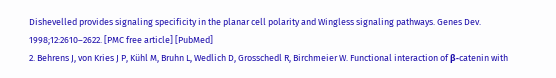Dishevelled provides signaling specificity in the planar cell polarity and Wingless signaling pathways. Genes Dev. 1998;12:2610–2622. [PMC free article] [PubMed]
2. Behrens J, von Kries J P, Kühl M, Bruhn L, Wedlich D, Grosschedl R, Birchmeier W. Functional interaction of β-catenin with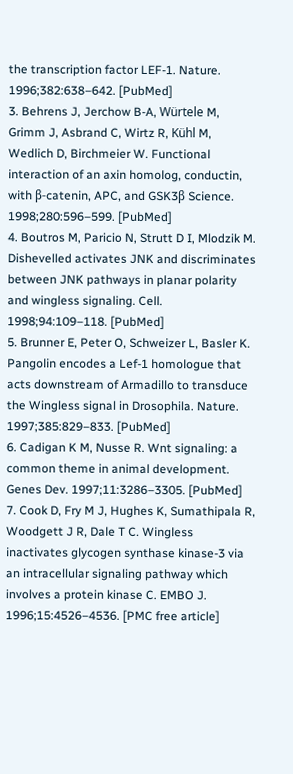the transcription factor LEF-1. Nature. 1996;382:638–642. [PubMed]
3. Behrens J, Jerchow B-A, Würtele M, Grimm J, Asbrand C, Wirtz R, Kühl M, Wedlich D, Birchmeier W. Functional interaction of an axin homolog, conductin, with β-catenin, APC, and GSK3β Science. 1998;280:596–599. [PubMed]
4. Boutros M, Paricio N, Strutt D I, Mlodzik M. Dishevelled activates JNK and discriminates between JNK pathways in planar polarity and wingless signaling. Cell. 1998;94:109–118. [PubMed]
5. Brunner E, Peter O, Schweizer L, Basler K. Pangolin encodes a Lef-1 homologue that acts downstream of Armadillo to transduce the Wingless signal in Drosophila. Nature. 1997;385:829–833. [PubMed]
6. Cadigan K M, Nusse R. Wnt signaling: a common theme in animal development. Genes Dev. 1997;11:3286–3305. [PubMed]
7. Cook D, Fry M J, Hughes K, Sumathipala R, Woodgett J R, Dale T C. Wingless inactivates glycogen synthase kinase-3 via an intracellular signaling pathway which involves a protein kinase C. EMBO J. 1996;15:4526–4536. [PMC free article]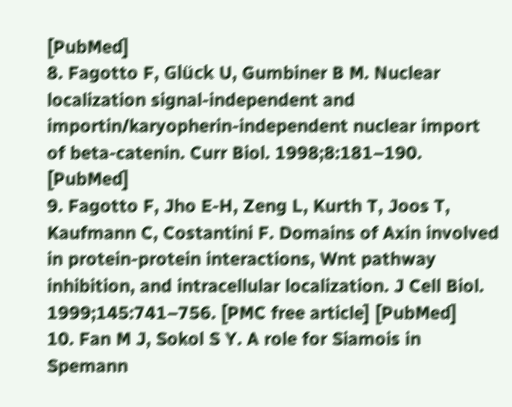[PubMed]
8. Fagotto F, Glück U, Gumbiner B M. Nuclear localization signal-independent and importin/karyopherin-independent nuclear import of beta-catenin. Curr Biol. 1998;8:181–190. [PubMed]
9. Fagotto F, Jho E-H, Zeng L, Kurth T, Joos T, Kaufmann C, Costantini F. Domains of Axin involved in protein-protein interactions, Wnt pathway inhibition, and intracellular localization. J Cell Biol. 1999;145:741–756. [PMC free article] [PubMed]
10. Fan M J, Sokol S Y. A role for Siamois in Spemann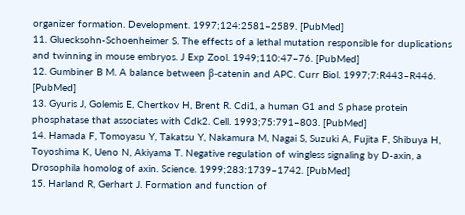organizer formation. Development. 1997;124:2581–2589. [PubMed]
11. Gluecksohn-Schoenheimer S. The effects of a lethal mutation responsible for duplications and twinning in mouse embryos. J Exp Zool. 1949;110:47–76. [PubMed]
12. Gumbiner B M. A balance between β-catenin and APC. Curr Biol. 1997;7:R443–R446. [PubMed]
13. Gyuris J, Golemis E, Chertkov H, Brent R. Cdi1, a human G1 and S phase protein phosphatase that associates with Cdk2. Cell. 1993;75:791–803. [PubMed]
14. Hamada F, Tomoyasu Y, Takatsu Y, Nakamura M, Nagai S, Suzuki A, Fujita F, Shibuya H, Toyoshima K, Ueno N, Akiyama T. Negative regulation of wingless signaling by D-axin, a Drosophila homolog of axin. Science. 1999;283:1739–1742. [PubMed]
15. Harland R, Gerhart J. Formation and function of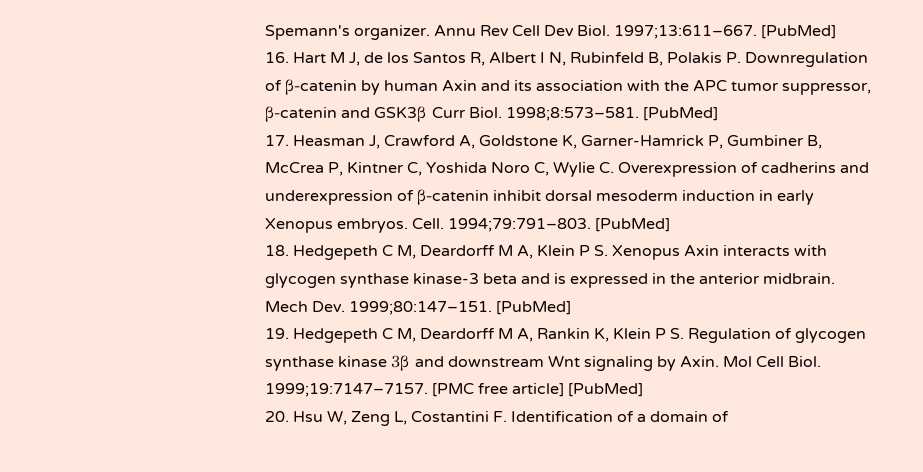Spemann's organizer. Annu Rev Cell Dev Biol. 1997;13:611–667. [PubMed]
16. Hart M J, de los Santos R, Albert I N, Rubinfeld B, Polakis P. Downregulation of β-catenin by human Axin and its association with the APC tumor suppressor, β-catenin and GSK3β Curr Biol. 1998;8:573–581. [PubMed]
17. Heasman J, Crawford A, Goldstone K, Garner-Hamrick P, Gumbiner B, McCrea P, Kintner C, Yoshida Noro C, Wylie C. Overexpression of cadherins and underexpression of β-catenin inhibit dorsal mesoderm induction in early Xenopus embryos. Cell. 1994;79:791–803. [PubMed]
18. Hedgepeth C M, Deardorff M A, Klein P S. Xenopus Axin interacts with glycogen synthase kinase-3 beta and is expressed in the anterior midbrain. Mech Dev. 1999;80:147–151. [PubMed]
19. Hedgepeth C M, Deardorff M A, Rankin K, Klein P S. Regulation of glycogen synthase kinase 3β and downstream Wnt signaling by Axin. Mol Cell Biol. 1999;19:7147–7157. [PMC free article] [PubMed]
20. Hsu W, Zeng L, Costantini F. Identification of a domain of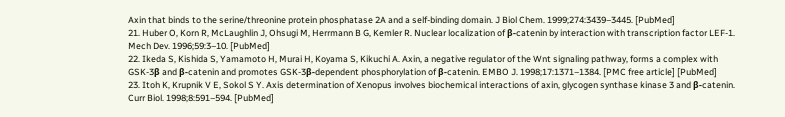Axin that binds to the serine/threonine protein phosphatase 2A and a self-binding domain. J Biol Chem. 1999;274:3439–3445. [PubMed]
21. Huber O, Korn R, McLaughlin J, Ohsugi M, Herrmann B G, Kemler R. Nuclear localization of β-catenin by interaction with transcription factor LEF-1. Mech Dev. 1996;59:3–10. [PubMed]
22. Ikeda S, Kishida S, Yamamoto H, Murai H, Koyama S, Kikuchi A. Axin, a negative regulator of the Wnt signaling pathway, forms a complex with GSK-3β and β-catenin and promotes GSK-3β-dependent phosphorylation of β-catenin. EMBO J. 1998;17:1371–1384. [PMC free article] [PubMed]
23. Itoh K, Krupnik V E, Sokol S Y. Axis determination of Xenopus involves biochemical interactions of axin, glycogen synthase kinase 3 and β-catenin. Curr Biol. 1998;8:591–594. [PubMed]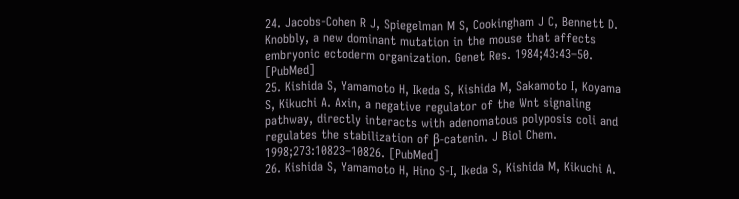24. Jacobs-Cohen R J, Spiegelman M S, Cookingham J C, Bennett D. Knobbly, a new dominant mutation in the mouse that affects embryonic ectoderm organization. Genet Res. 1984;43:43–50. [PubMed]
25. Kishida S, Yamamoto H, Ikeda S, Kishida M, Sakamoto I, Koyama S, Kikuchi A. Axin, a negative regulator of the Wnt signaling pathway, directly interacts with adenomatous polyposis coli and regulates the stabilization of β-catenin. J Biol Chem. 1998;273:10823–10826. [PubMed]
26. Kishida S, Yamamoto H, Hino S-I, Ikeda S, Kishida M, Kikuchi A.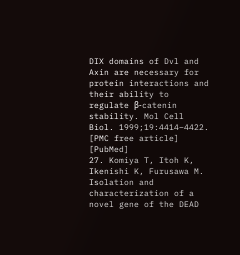DIX domains of Dvl and Axin are necessary for protein interactions and their ability to regulate β-catenin stability. Mol Cell Biol. 1999;19:4414–4422. [PMC free article] [PubMed]
27. Komiya T, Itoh K, Ikenishi K, Furusawa M. Isolation and characterization of a novel gene of the DEAD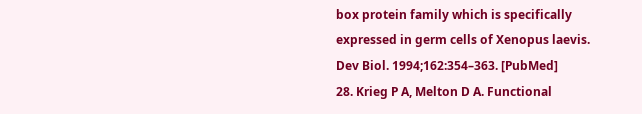box protein family which is specifically expressed in germ cells of Xenopus laevis. Dev Biol. 1994;162:354–363. [PubMed]
28. Krieg P A, Melton D A. Functional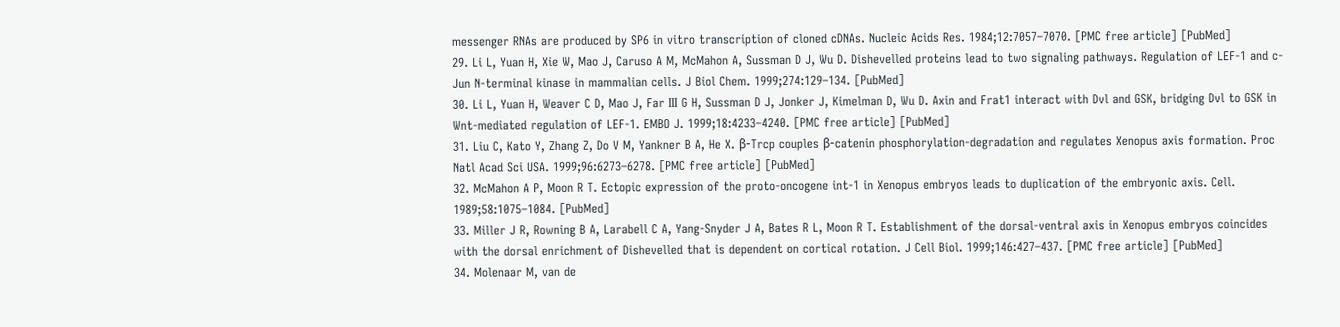messenger RNAs are produced by SP6 in vitro transcription of cloned cDNAs. Nucleic Acids Res. 1984;12:7057–7070. [PMC free article] [PubMed]
29. Li L, Yuan H, Xie W, Mao J, Caruso A M, McMahon A, Sussman D J, Wu D. Dishevelled proteins lead to two signaling pathways. Regulation of LEF-1 and c-Jun N-terminal kinase in mammalian cells. J Biol Chem. 1999;274:129–134. [PubMed]
30. Li L, Yuan H, Weaver C D, Mao J, Far III G H, Sussman D J, Jonker J, Kimelman D, Wu D. Axin and Frat1 interact with Dvl and GSK, bridging Dvl to GSK in Wnt-mediated regulation of LEF-1. EMBO J. 1999;18:4233–4240. [PMC free article] [PubMed]
31. Liu C, Kato Y, Zhang Z, Do V M, Yankner B A, He X. β-Trcp couples β-catenin phosphorylation-degradation and regulates Xenopus axis formation. Proc Natl Acad Sci USA. 1999;96:6273–6278. [PMC free article] [PubMed]
32. McMahon A P, Moon R T. Ectopic expression of the proto-oncogene int-1 in Xenopus embryos leads to duplication of the embryonic axis. Cell. 1989;58:1075–1084. [PubMed]
33. Miller J R, Rowning B A, Larabell C A, Yang-Snyder J A, Bates R L, Moon R T. Establishment of the dorsal-ventral axis in Xenopus embryos coincides with the dorsal enrichment of Dishevelled that is dependent on cortical rotation. J Cell Biol. 1999;146:427–437. [PMC free article] [PubMed]
34. Molenaar M, van de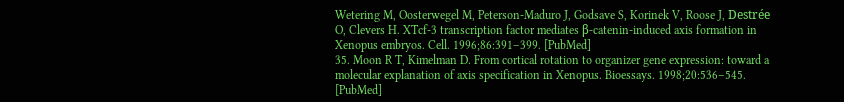Wetering M, Oosterwegel M, Peterson-Maduro J, Godsave S, Korinek V, Roose J, Destrée O, Clevers H. XTcf-3 transcription factor mediates β-catenin-induced axis formation in Xenopus embryos. Cell. 1996;86:391–399. [PubMed]
35. Moon R T, Kimelman D. From cortical rotation to organizer gene expression: toward a molecular explanation of axis specification in Xenopus. Bioessays. 1998;20:536–545. [PubMed]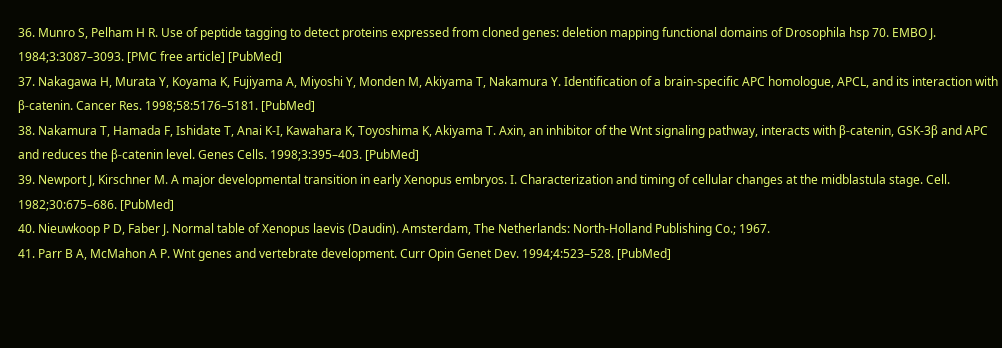36. Munro S, Pelham H R. Use of peptide tagging to detect proteins expressed from cloned genes: deletion mapping functional domains of Drosophila hsp 70. EMBO J. 1984;3:3087–3093. [PMC free article] [PubMed]
37. Nakagawa H, Murata Y, Koyama K, Fujiyama A, Miyoshi Y, Monden M, Akiyama T, Nakamura Y. Identification of a brain-specific APC homologue, APCL, and its interaction with β-catenin. Cancer Res. 1998;58:5176–5181. [PubMed]
38. Nakamura T, Hamada F, Ishidate T, Anai K-I, Kawahara K, Toyoshima K, Akiyama T. Axin, an inhibitor of the Wnt signaling pathway, interacts with β-catenin, GSK-3β and APC and reduces the β-catenin level. Genes Cells. 1998;3:395–403. [PubMed]
39. Newport J, Kirschner M. A major developmental transition in early Xenopus embryos. I. Characterization and timing of cellular changes at the midblastula stage. Cell. 1982;30:675–686. [PubMed]
40. Nieuwkoop P D, Faber J. Normal table of Xenopus laevis (Daudin). Amsterdam, The Netherlands: North-Holland Publishing Co.; 1967.
41. Parr B A, McMahon A P. Wnt genes and vertebrate development. Curr Opin Genet Dev. 1994;4:523–528. [PubMed]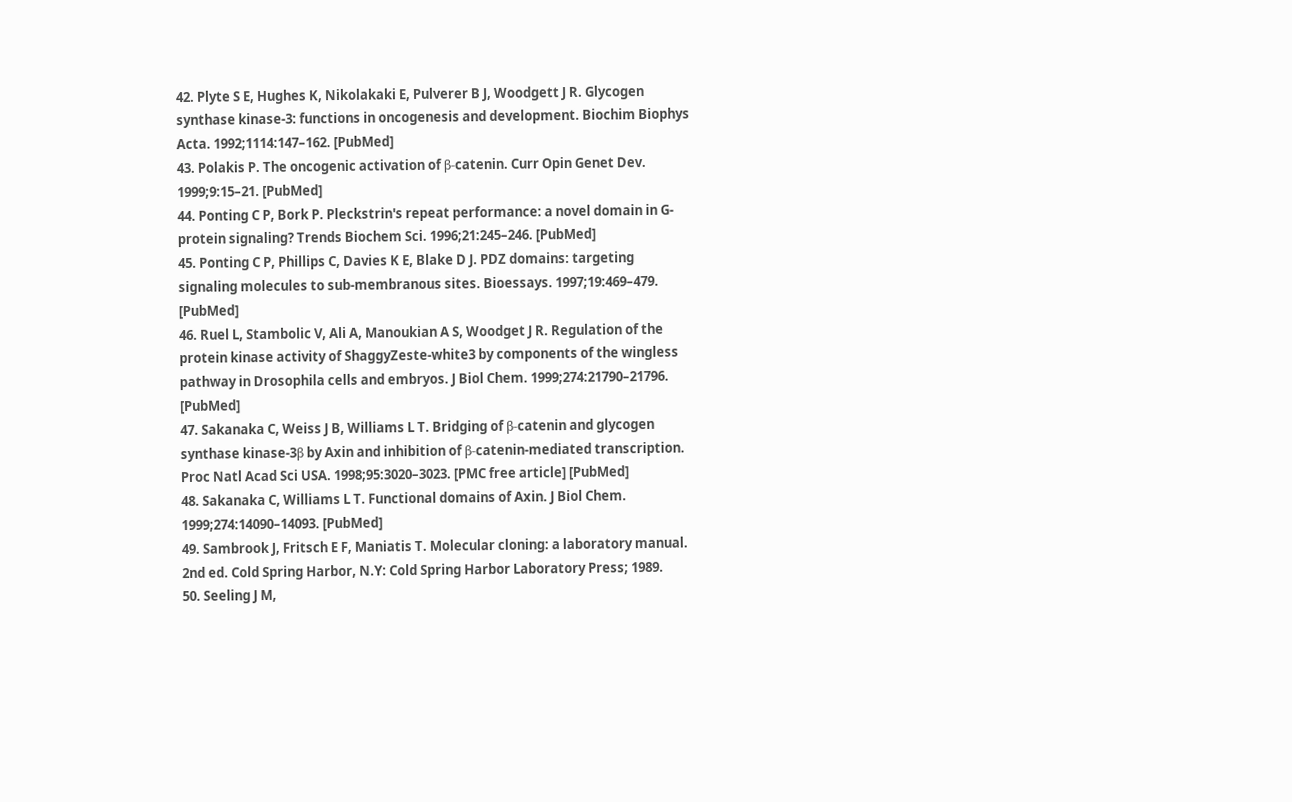42. Plyte S E, Hughes K, Nikolakaki E, Pulverer B J, Woodgett J R. Glycogen synthase kinase-3: functions in oncogenesis and development. Biochim Biophys Acta. 1992;1114:147–162. [PubMed]
43. Polakis P. The oncogenic activation of β-catenin. Curr Opin Genet Dev. 1999;9:15–21. [PubMed]
44. Ponting C P, Bork P. Pleckstrin's repeat performance: a novel domain in G-protein signaling? Trends Biochem Sci. 1996;21:245–246. [PubMed]
45. Ponting C P, Phillips C, Davies K E, Blake D J. PDZ domains: targeting signaling molecules to sub-membranous sites. Bioessays. 1997;19:469–479. [PubMed]
46. Ruel L, Stambolic V, Ali A, Manoukian A S, Woodget J R. Regulation of the protein kinase activity of ShaggyZeste-white3 by components of the wingless pathway in Drosophila cells and embryos. J Biol Chem. 1999;274:21790–21796. [PubMed]
47. Sakanaka C, Weiss J B, Williams L T. Bridging of β-catenin and glycogen synthase kinase-3β by Axin and inhibition of β-catenin-mediated transcription. Proc Natl Acad Sci USA. 1998;95:3020–3023. [PMC free article] [PubMed]
48. Sakanaka C, Williams L T. Functional domains of Axin. J Biol Chem. 1999;274:14090–14093. [PubMed]
49. Sambrook J, Fritsch E F, Maniatis T. Molecular cloning: a laboratory manual. 2nd ed. Cold Spring Harbor, N.Y: Cold Spring Harbor Laboratory Press; 1989.
50. Seeling J M,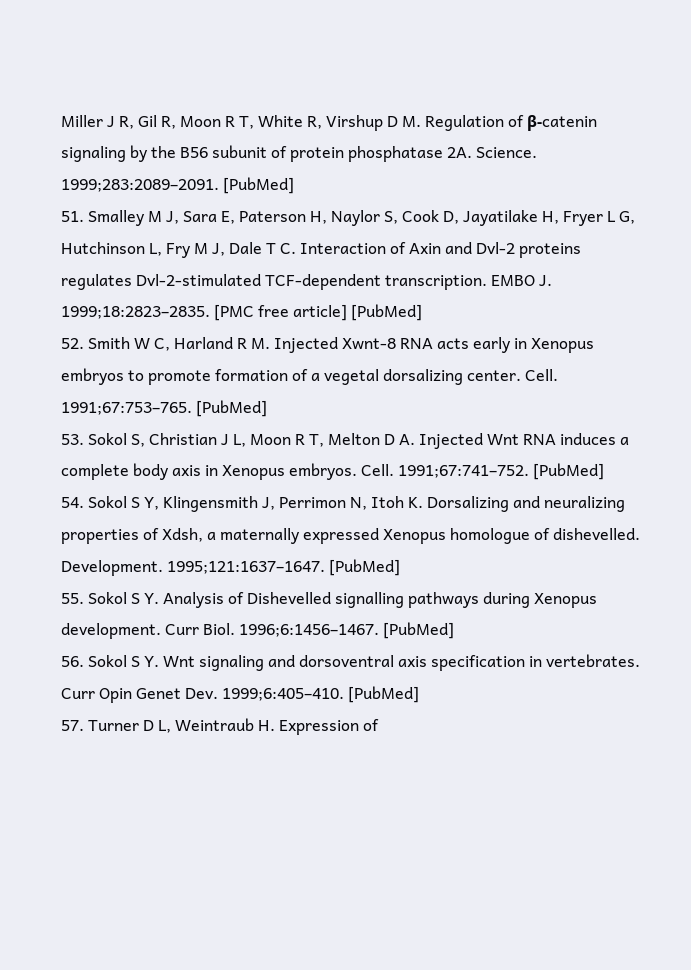Miller J R, Gil R, Moon R T, White R, Virshup D M. Regulation of β-catenin signaling by the B56 subunit of protein phosphatase 2A. Science. 1999;283:2089–2091. [PubMed]
51. Smalley M J, Sara E, Paterson H, Naylor S, Cook D, Jayatilake H, Fryer L G, Hutchinson L, Fry M J, Dale T C. Interaction of Axin and Dvl-2 proteins regulates Dvl-2-stimulated TCF-dependent transcription. EMBO J. 1999;18:2823–2835. [PMC free article] [PubMed]
52. Smith W C, Harland R M. Injected Xwnt-8 RNA acts early in Xenopus embryos to promote formation of a vegetal dorsalizing center. Cell. 1991;67:753–765. [PubMed]
53. Sokol S, Christian J L, Moon R T, Melton D A. Injected Wnt RNA induces a complete body axis in Xenopus embryos. Cell. 1991;67:741–752. [PubMed]
54. Sokol S Y, Klingensmith J, Perrimon N, Itoh K. Dorsalizing and neuralizing properties of Xdsh, a maternally expressed Xenopus homologue of dishevelled. Development. 1995;121:1637–1647. [PubMed]
55. Sokol S Y. Analysis of Dishevelled signalling pathways during Xenopus development. Curr Biol. 1996;6:1456–1467. [PubMed]
56. Sokol S Y. Wnt signaling and dorsoventral axis specification in vertebrates. Curr Opin Genet Dev. 1999;6:405–410. [PubMed]
57. Turner D L, Weintraub H. Expression of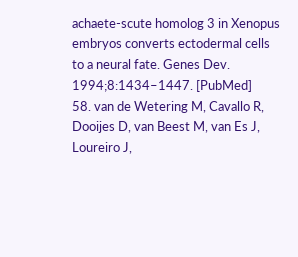achaete-scute homolog 3 in Xenopus embryos converts ectodermal cells to a neural fate. Genes Dev. 1994;8:1434–1447. [PubMed]
58. van de Wetering M, Cavallo R, Dooijes D, van Beest M, van Es J, Loureiro J,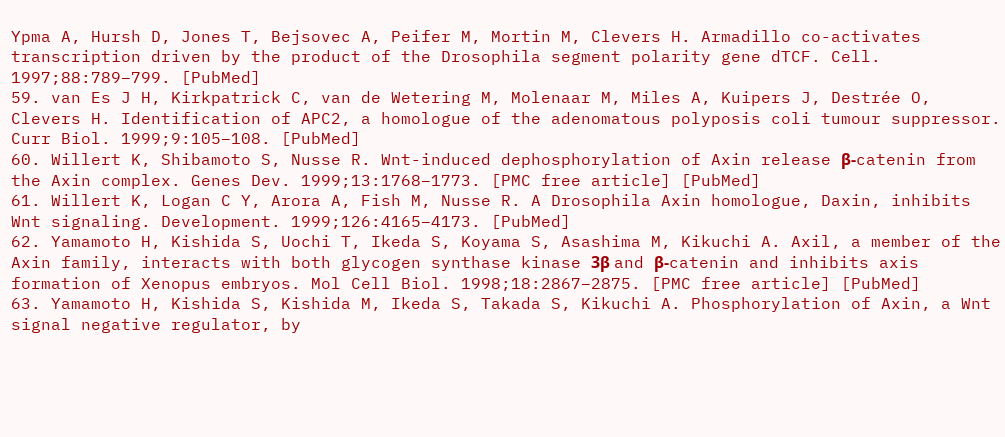Ypma A, Hursh D, Jones T, Bejsovec A, Peifer M, Mortin M, Clevers H. Armadillo co-activates transcription driven by the product of the Drosophila segment polarity gene dTCF. Cell. 1997;88:789–799. [PubMed]
59. van Es J H, Kirkpatrick C, van de Wetering M, Molenaar M, Miles A, Kuipers J, Destrée O, Clevers H. Identification of APC2, a homologue of the adenomatous polyposis coli tumour suppressor. Curr Biol. 1999;9:105–108. [PubMed]
60. Willert K, Shibamoto S, Nusse R. Wnt-induced dephosphorylation of Axin release β-catenin from the Axin complex. Genes Dev. 1999;13:1768–1773. [PMC free article] [PubMed]
61. Willert K, Logan C Y, Arora A, Fish M, Nusse R. A Drosophila Axin homologue, Daxin, inhibits Wnt signaling. Development. 1999;126:4165–4173. [PubMed]
62. Yamamoto H, Kishida S, Uochi T, Ikeda S, Koyama S, Asashima M, Kikuchi A. Axil, a member of the Axin family, interacts with both glycogen synthase kinase 3β and β-catenin and inhibits axis formation of Xenopus embryos. Mol Cell Biol. 1998;18:2867–2875. [PMC free article] [PubMed]
63. Yamamoto H, Kishida S, Kishida M, Ikeda S, Takada S, Kikuchi A. Phosphorylation of Axin, a Wnt signal negative regulator, by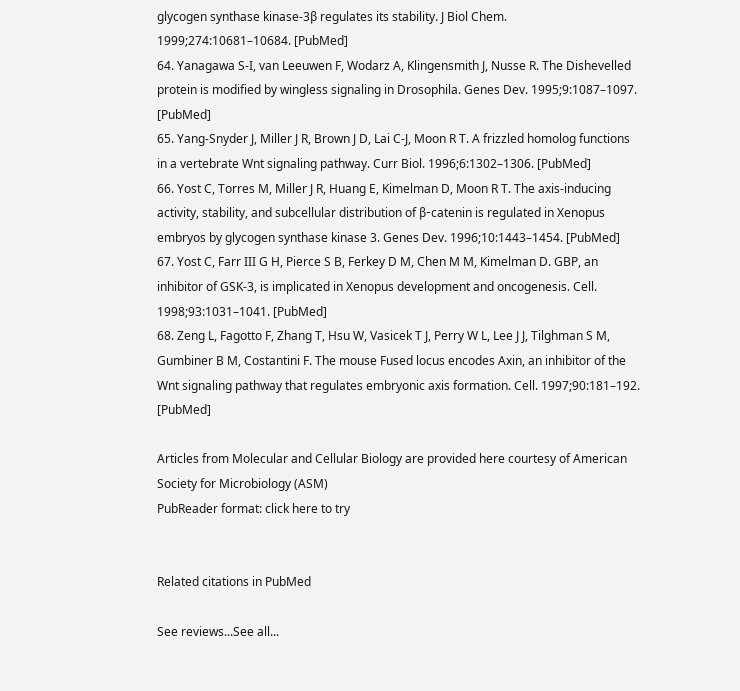glycogen synthase kinase-3β regulates its stability. J Biol Chem. 1999;274:10681–10684. [PubMed]
64. Yanagawa S-I, van Leeuwen F, Wodarz A, Klingensmith J, Nusse R. The Dishevelled protein is modified by wingless signaling in Drosophila. Genes Dev. 1995;9:1087–1097. [PubMed]
65. Yang-Snyder J, Miller J R, Brown J D, Lai C-J, Moon R T. A frizzled homolog functions in a vertebrate Wnt signaling pathway. Curr Biol. 1996;6:1302–1306. [PubMed]
66. Yost C, Torres M, Miller J R, Huang E, Kimelman D, Moon R T. The axis-inducing activity, stability, and subcellular distribution of β-catenin is regulated in Xenopus embryos by glycogen synthase kinase 3. Genes Dev. 1996;10:1443–1454. [PubMed]
67. Yost C, Farr III G H, Pierce S B, Ferkey D M, Chen M M, Kimelman D. GBP, an inhibitor of GSK-3, is implicated in Xenopus development and oncogenesis. Cell. 1998;93:1031–1041. [PubMed]
68. Zeng L, Fagotto F, Zhang T, Hsu W, Vasicek T J, Perry W L, Lee J J, Tilghman S M, Gumbiner B M, Costantini F. The mouse Fused locus encodes Axin, an inhibitor of the Wnt signaling pathway that regulates embryonic axis formation. Cell. 1997;90:181–192. [PubMed]

Articles from Molecular and Cellular Biology are provided here courtesy of American Society for Microbiology (ASM)
PubReader format: click here to try


Related citations in PubMed

See reviews...See all...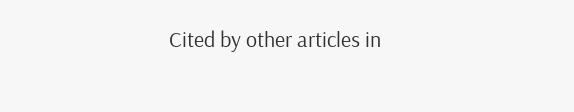Cited by other articles in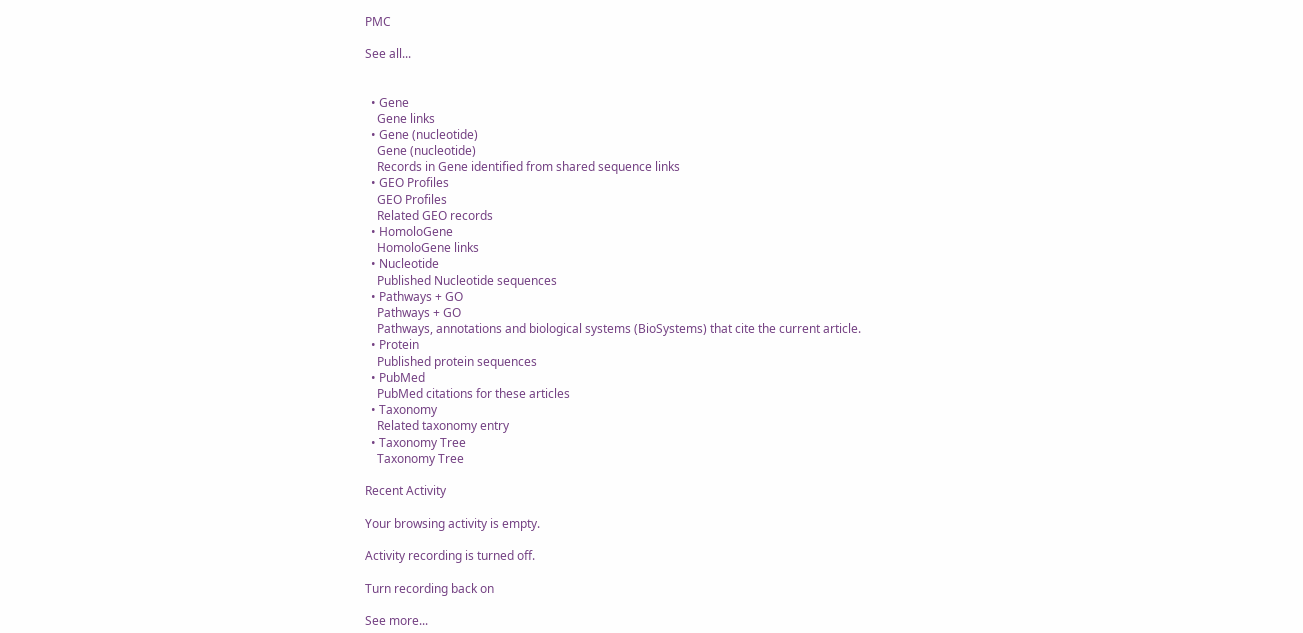PMC

See all...


  • Gene
    Gene links
  • Gene (nucleotide)
    Gene (nucleotide)
    Records in Gene identified from shared sequence links
  • GEO Profiles
    GEO Profiles
    Related GEO records
  • HomoloGene
    HomoloGene links
  • Nucleotide
    Published Nucleotide sequences
  • Pathways + GO
    Pathways + GO
    Pathways, annotations and biological systems (BioSystems) that cite the current article.
  • Protein
    Published protein sequences
  • PubMed
    PubMed citations for these articles
  • Taxonomy
    Related taxonomy entry
  • Taxonomy Tree
    Taxonomy Tree

Recent Activity

Your browsing activity is empty.

Activity recording is turned off.

Turn recording back on

See more...